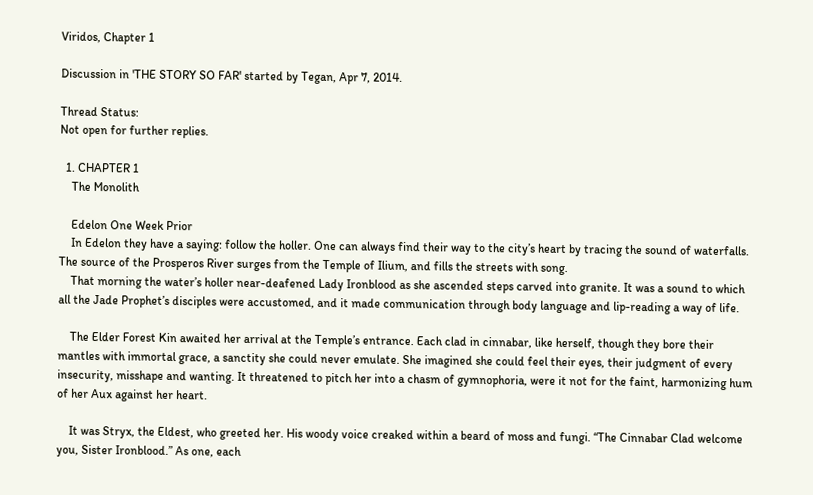Viridos, Chapter 1

Discussion in 'THE STORY SO FAR' started by Tegan, Apr 7, 2014.

Thread Status:
Not open for further replies.

  1. CHAPTER 1
    The Monolith

    Edelon One Week Prior
    In Edelon they have a saying: follow the holler. One can always find their way to the city’s heart by tracing the sound of waterfalls. The source of the Prosperos River surges from the Temple of Ilium, and fills the streets with song.
    That morning the water’s holler near-deafened Lady Ironblood as she ascended steps carved into granite. It was a sound to which all the Jade Prophet’s disciples were accustomed, and it made communication through body language and lip-reading a way of life.

    The Elder Forest Kin awaited her arrival at the Temple’s entrance. Each clad in cinnabar, like herself, though they bore their mantles with immortal grace, a sanctity she could never emulate. She imagined she could feel their eyes, their judgment of every insecurity, misshape and wanting. It threatened to pitch her into a chasm of gymnophoria, were it not for the faint, harmonizing hum of her Aux against her heart.

    It was Stryx, the Eldest, who greeted her. His woody voice creaked within a beard of moss and fungi. “The Cinnabar Clad welcome you, Sister Ironblood.” As one, each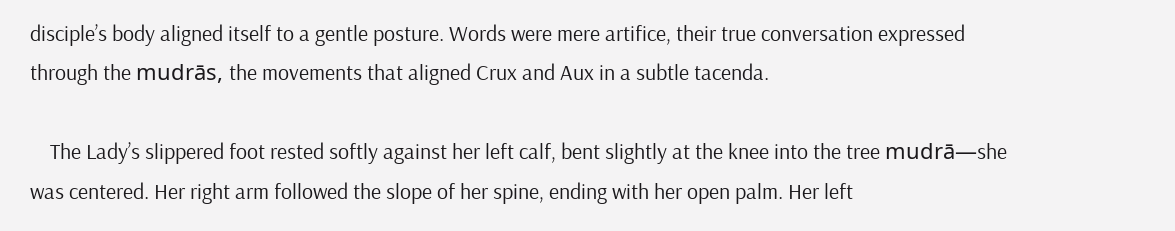disciple’s body aligned itself to a gentle posture. Words were mere artifice, their true conversation expressed through the mudrās, the movements that aligned Crux and Aux in a subtle tacenda.

    The Lady’s slippered foot rested softly against her left calf, bent slightly at the knee into the tree mudrā—she was centered. Her right arm followed the slope of her spine, ending with her open palm. Her left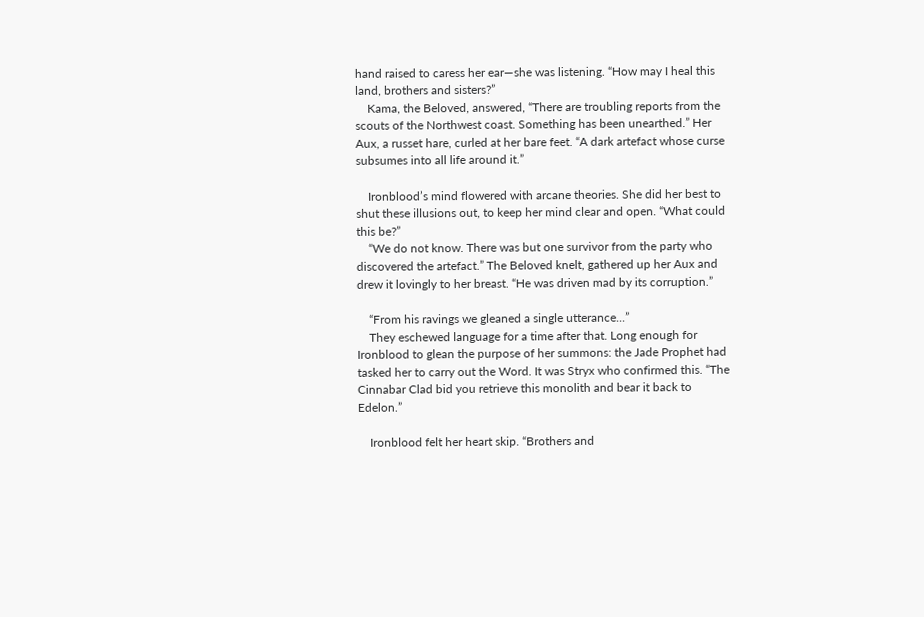hand raised to caress her ear—she was listening. “How may I heal this land, brothers and sisters?”
    Kama, the Beloved, answered, “There are troubling reports from the scouts of the Northwest coast. Something has been unearthed.” Her Aux, a russet hare, curled at her bare feet. “A dark artefact whose curse subsumes into all life around it.”

    Ironblood’s mind flowered with arcane theories. She did her best to shut these illusions out, to keep her mind clear and open. “What could this be?”
    “We do not know. There was but one survivor from the party who discovered the artefact.” The Beloved knelt, gathered up her Aux and drew it lovingly to her breast. “He was driven mad by its corruption.”

    “From his ravings we gleaned a single utterance...”
    They eschewed language for a time after that. Long enough for Ironblood to glean the purpose of her summons: the Jade Prophet had tasked her to carry out the Word. It was Stryx who confirmed this. “The Cinnabar Clad bid you retrieve this monolith and bear it back to Edelon.”

    Ironblood felt her heart skip. “Brothers and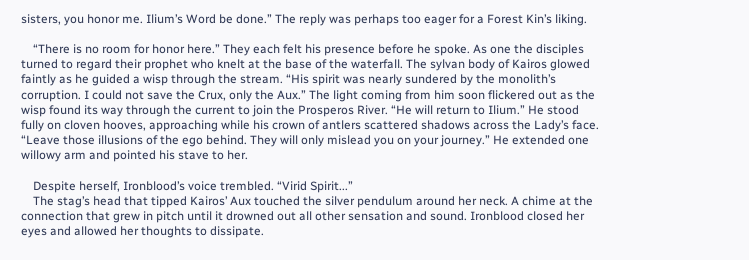sisters, you honor me. Ilium’s Word be done.” The reply was perhaps too eager for a Forest Kin’s liking.

    “There is no room for honor here.” They each felt his presence before he spoke. As one the disciples turned to regard their prophet who knelt at the base of the waterfall. The sylvan body of Kairos glowed faintly as he guided a wisp through the stream. “His spirit was nearly sundered by the monolith’s corruption. I could not save the Crux, only the Aux.” The light coming from him soon flickered out as the wisp found its way through the current to join the Prosperos River. “He will return to Ilium.” He stood fully on cloven hooves, approaching while his crown of antlers scattered shadows across the Lady’s face. “Leave those illusions of the ego behind. They will only mislead you on your journey.” He extended one willowy arm and pointed his stave to her.

    Despite herself, Ironblood’s voice trembled. “Virid Spirit...”
    The stag’s head that tipped Kairos’ Aux touched the silver pendulum around her neck. A chime at the connection that grew in pitch until it drowned out all other sensation and sound. Ironblood closed her eyes and allowed her thoughts to dissipate.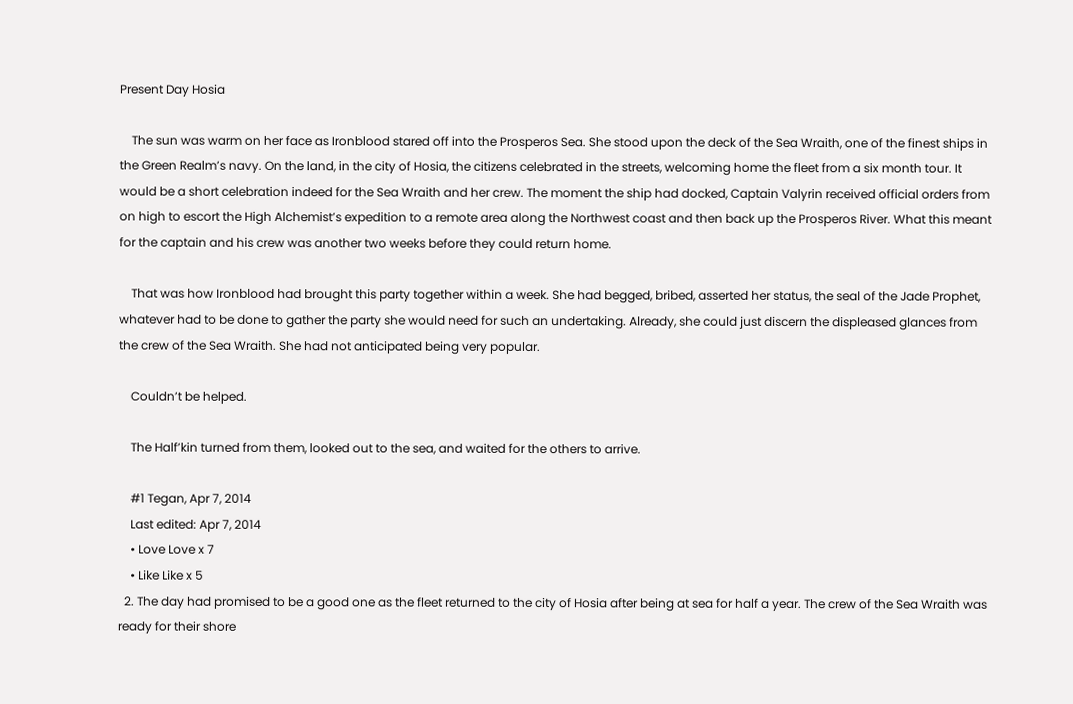Present Day Hosia

    The sun was warm on her face as Ironblood stared off into the Prosperos Sea. She stood upon the deck of the Sea Wraith, one of the finest ships in the Green Realm’s navy. On the land, in the city of Hosia, the citizens celebrated in the streets, welcoming home the fleet from a six month tour. It would be a short celebration indeed for the Sea Wraith and her crew. The moment the ship had docked, Captain Valyrin received official orders from on high to escort the High Alchemist’s expedition to a remote area along the Northwest coast and then back up the Prosperos River. What this meant for the captain and his crew was another two weeks before they could return home.

    That was how Ironblood had brought this party together within a week. She had begged, bribed, asserted her status, the seal of the Jade Prophet, whatever had to be done to gather the party she would need for such an undertaking. Already, she could just discern the displeased glances from the crew of the Sea Wraith. She had not anticipated being very popular.

    Couldn’t be helped.

    The Half’kin turned from them, looked out to the sea, and waited for the others to arrive.

    #1 Tegan, Apr 7, 2014
    Last edited: Apr 7, 2014
    • Love Love x 7
    • Like Like x 5
  2. The day had promised to be a good one as the fleet returned to the city of Hosia after being at sea for half a year. The crew of the Sea Wraith was ready for their shore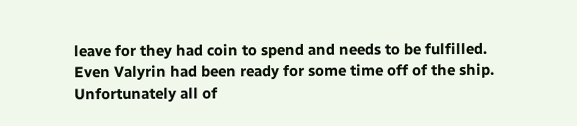leave for they had coin to spend and needs to be fulfilled. Even Valyrin had been ready for some time off of the ship. Unfortunately all of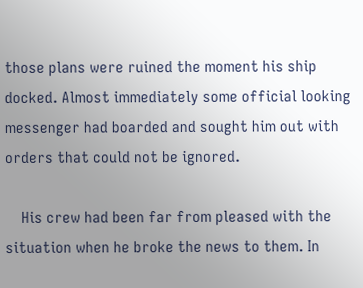those plans were ruined the moment his ship docked. Almost immediately some official looking messenger had boarded and sought him out with orders that could not be ignored.

    His crew had been far from pleased with the situation when he broke the news to them. In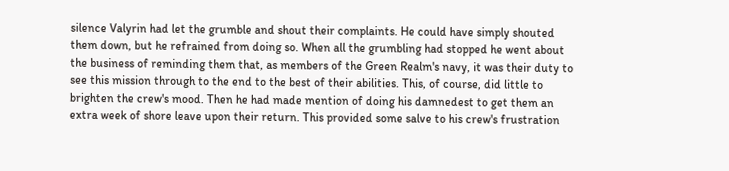silence Valyrin had let the grumble and shout their complaints. He could have simply shouted them down, but he refrained from doing so. When all the grumbling had stopped he went about the business of reminding them that, as members of the Green Realm's navy, it was their duty to see this mission through to the end to the best of their abilities. This, of course, did little to brighten the crew's mood. Then he had made mention of doing his damnedest to get them an extra week of shore leave upon their return. This provided some salve to his crew's frustration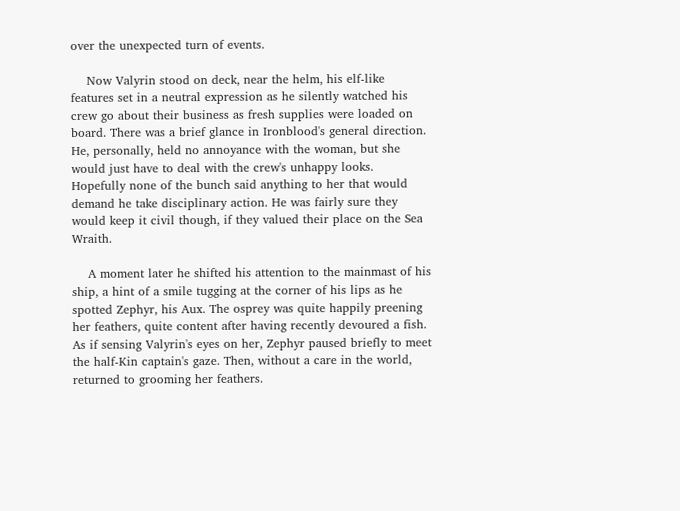over the unexpected turn of events.

    Now Valyrin stood on deck, near the helm, his elf-like features set in a neutral expression as he silently watched his crew go about their business as fresh supplies were loaded on board. There was a brief glance in Ironblood's general direction. He, personally, held no annoyance with the woman, but she would just have to deal with the crew's unhappy looks. Hopefully none of the bunch said anything to her that would demand he take disciplinary action. He was fairly sure they would keep it civil though, if they valued their place on the Sea Wraith.

    A moment later he shifted his attention to the mainmast of his ship, a hint of a smile tugging at the corner of his lips as he spotted Zephyr, his Aux. The osprey was quite happily preening her feathers, quite content after having recently devoured a fish. As if sensing Valyrin's eyes on her, Zephyr paused briefly to meet the half-Kin captain's gaze. Then, without a care in the world, returned to grooming her feathers.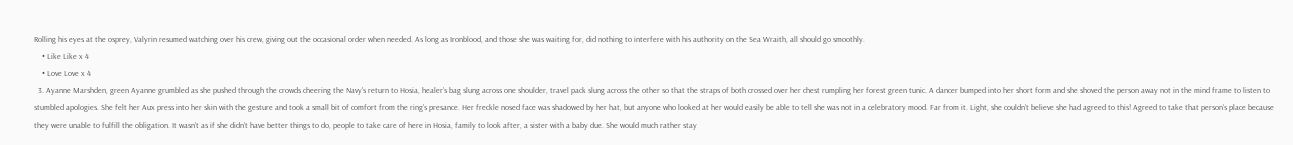Rolling his eyes at the osprey, Valyrin resumed watching over his crew, giving out the occasional order when needed. As long as Ironblood, and those she was waiting for, did nothing to interfere with his authority on the Sea Wraith, all should go smoothly.
    • Like Like x 4
    • Love Love x 4
  3. Ayanne Marshden, green Ayanne grumbled as she pushed through the crowds cheering the Navy's return to Hosia, healer’s bag slung across one shoulder, travel pack slung across the other so that the straps of both crossed over her chest rumpling her forest green tunic. A dancer bumped into her short form and she shoved the person away not in the mind frame to listen to stumbled apologies. She felt her Aux press into her skin with the gesture and took a small bit of comfort from the ring's presance. Her freckle nosed face was shadowed by her hat, but anyone who looked at her would easily be able to tell she was not in a celebratory mood. Far from it. Light, she couldn’t believe she had agreed to this! Agreed to take that person’s place because they were unable to fulfill the obligation. It wasn’t as if she didn’t have better things to do, people to take care of here in Hosia, family to look after, a sister with a baby due. She would much rather stay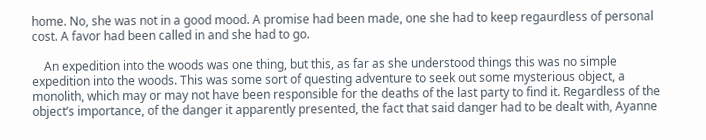home. No, she was not in a good mood. A promise had been made, one she had to keep regaurdless of personal cost. A favor had been called in and she had to go.

    An expedition into the woods was one thing, but this, as far as she understood things this was no simple expedition into the woods. This was some sort of questing adventure to seek out some mysterious object, a monolith, which may or may not have been responsible for the deaths of the last party to find it. Regardless of the object’s importance, of the danger it apparently presented, the fact that said danger had to be dealt with, Ayanne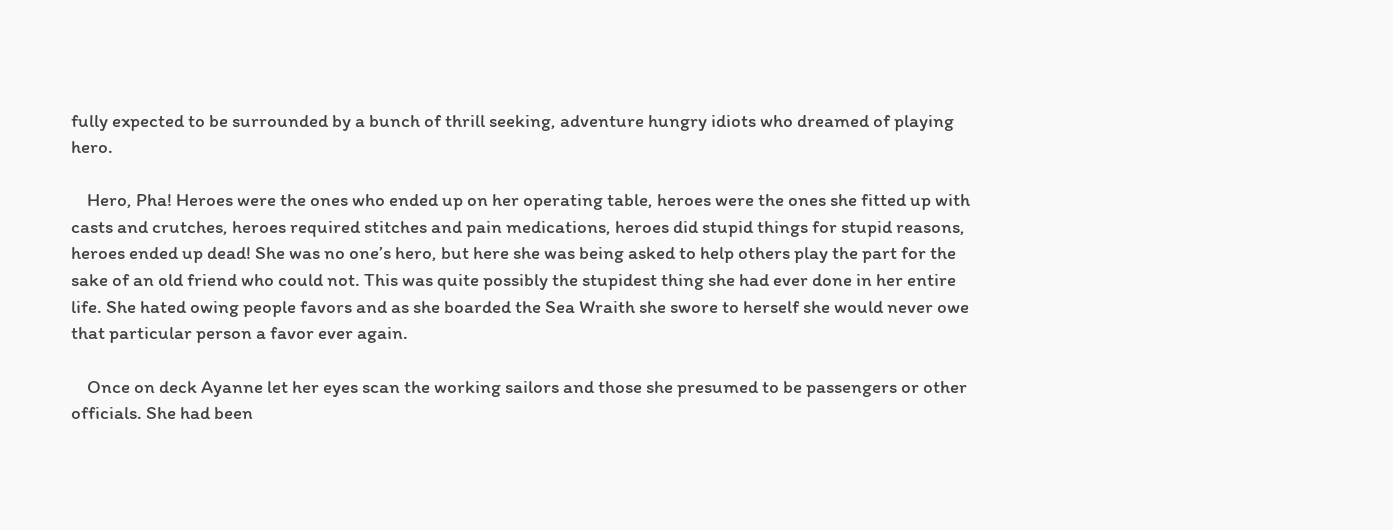fully expected to be surrounded by a bunch of thrill seeking, adventure hungry idiots who dreamed of playing hero.

    Hero, Pha! Heroes were the ones who ended up on her operating table, heroes were the ones she fitted up with casts and crutches, heroes required stitches and pain medications, heroes did stupid things for stupid reasons, heroes ended up dead! She was no one’s hero, but here she was being asked to help others play the part for the sake of an old friend who could not. This was quite possibly the stupidest thing she had ever done in her entire life. She hated owing people favors and as she boarded the Sea Wraith she swore to herself she would never owe that particular person a favor ever again.

    Once on deck Ayanne let her eyes scan the working sailors and those she presumed to be passengers or other officials. She had been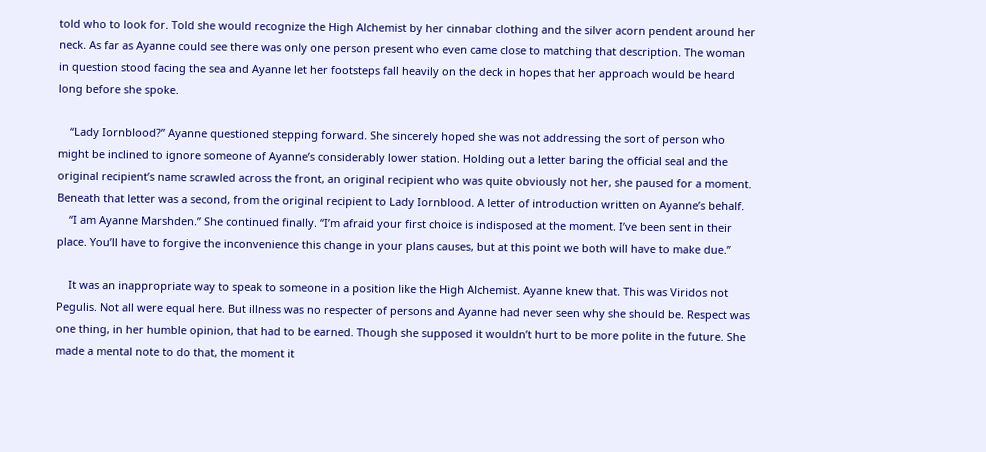told who to look for. Told she would recognize the High Alchemist by her cinnabar clothing and the silver acorn pendent around her neck. As far as Ayanne could see there was only one person present who even came close to matching that description. The woman in question stood facing the sea and Ayanne let her footsteps fall heavily on the deck in hopes that her approach would be heard long before she spoke.

    “Lady Iornblood?” Ayanne questioned stepping forward. She sincerely hoped she was not addressing the sort of person who might be inclined to ignore someone of Ayanne’s considerably lower station. Holding out a letter baring the official seal and the original recipient’s name scrawled across the front, an original recipient who was quite obviously not her, she paused for a moment. Beneath that letter was a second, from the original recipient to Lady Iornblood. A letter of introduction written on Ayanne’s behalf.
    “I am Ayanne Marshden.” She continued finally. “I’m afraid your first choice is indisposed at the moment. I’ve been sent in their place. You’ll have to forgive the inconvenience this change in your plans causes, but at this point we both will have to make due.”

    It was an inappropriate way to speak to someone in a position like the High Alchemist. Ayanne knew that. This was Viridos not Pegulis. Not all were equal here. But illness was no respecter of persons and Ayanne had never seen why she should be. Respect was one thing, in her humble opinion, that had to be earned. Though she supposed it wouldn’t hurt to be more polite in the future. She made a mental note to do that, the moment it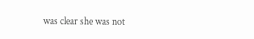was clear she was not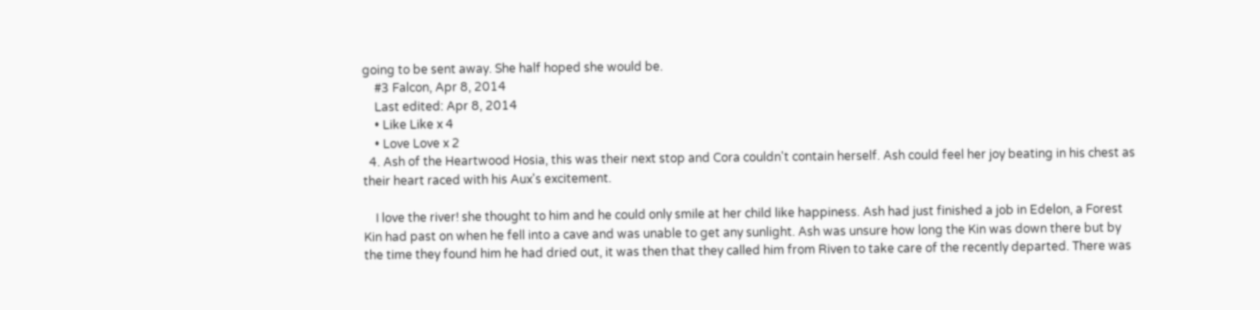going to be sent away. She half hoped she would be.
    #3 Falcon, Apr 8, 2014
    Last edited: Apr 8, 2014
    • Like Like x 4
    • Love Love x 2
  4. Ash of the Heartwood Hosia, this was their next stop and Cora couldn't contain herself. Ash could feel her joy beating in his chest as their heart raced with his Aux's excitement.

    I love the river! she thought to him and he could only smile at her child like happiness. Ash had just finished a job in Edelon, a Forest Kin had past on when he fell into a cave and was unable to get any sunlight. Ash was unsure how long the Kin was down there but by the time they found him he had dried out, it was then that they called him from Riven to take care of the recently departed. There was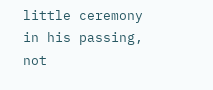little ceremony in his passing, not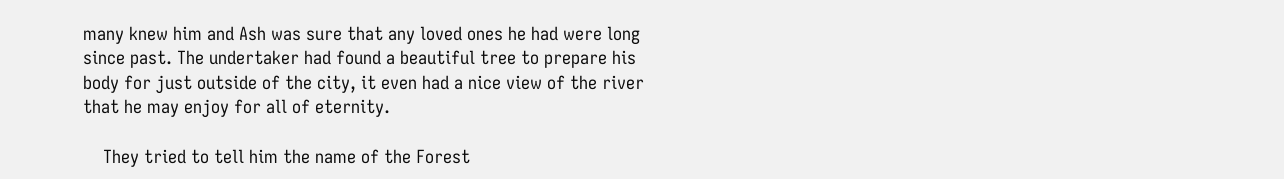many knew him and Ash was sure that any loved ones he had were long since past. The undertaker had found a beautiful tree to prepare his body for just outside of the city, it even had a nice view of the river that he may enjoy for all of eternity.

    They tried to tell him the name of the Forest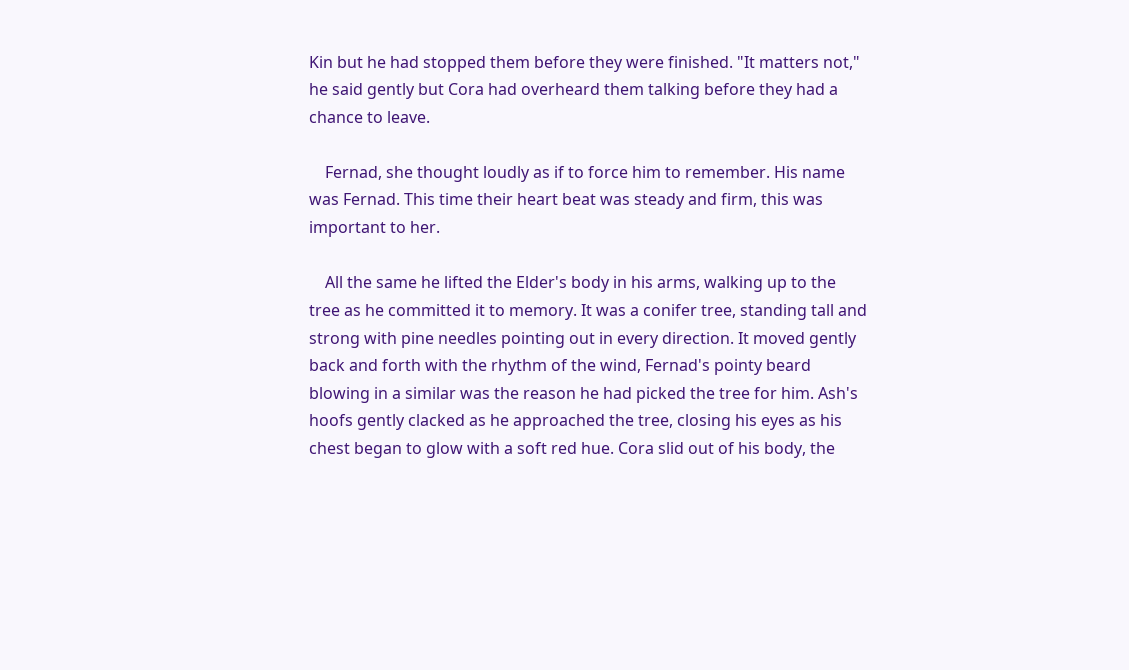Kin but he had stopped them before they were finished. "It matters not," he said gently but Cora had overheard them talking before they had a chance to leave.

    Fernad, she thought loudly as if to force him to remember. His name was Fernad. This time their heart beat was steady and firm, this was important to her.

    All the same he lifted the Elder's body in his arms, walking up to the tree as he committed it to memory. It was a conifer tree, standing tall and strong with pine needles pointing out in every direction. It moved gently back and forth with the rhythm of the wind, Fernad's pointy beard blowing in a similar was the reason he had picked the tree for him. Ash's hoofs gently clacked as he approached the tree, closing his eyes as his chest began to glow with a soft red hue. Cora slid out of his body, the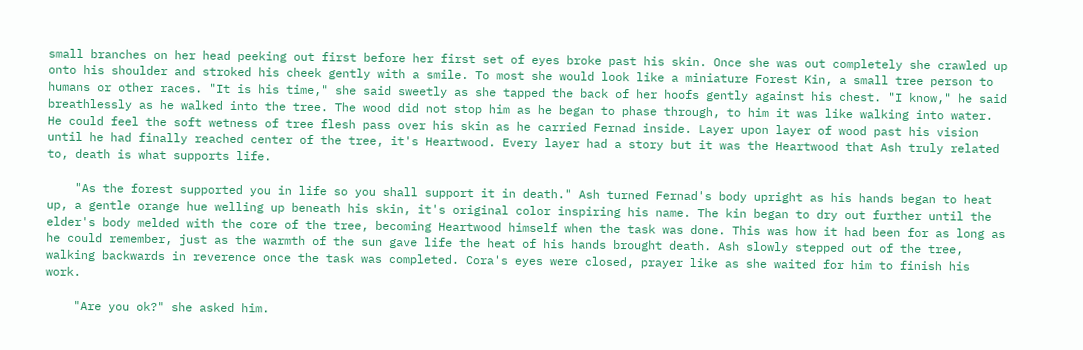small branches on her head peeking out first before her first set of eyes broke past his skin. Once she was out completely she crawled up onto his shoulder and stroked his cheek gently with a smile. To most she would look like a miniature Forest Kin, a small tree person to humans or other races. "It is his time," she said sweetly as she tapped the back of her hoofs gently against his chest. "I know," he said breathlessly as he walked into the tree. The wood did not stop him as he began to phase through, to him it was like walking into water. He could feel the soft wetness of tree flesh pass over his skin as he carried Fernad inside. Layer upon layer of wood past his vision until he had finally reached center of the tree, it's Heartwood. Every layer had a story but it was the Heartwood that Ash truly related to, death is what supports life.

    "As the forest supported you in life so you shall support it in death." Ash turned Fernad's body upright as his hands began to heat up, a gentle orange hue welling up beneath his skin, it's original color inspiring his name. The kin began to dry out further until the elder's body melded with the core of the tree, becoming Heartwood himself when the task was done. This was how it had been for as long as he could remember, just as the warmth of the sun gave life the heat of his hands brought death. Ash slowly stepped out of the tree, walking backwards in reverence once the task was completed. Cora's eyes were closed, prayer like as she waited for him to finish his work.

    "Are you ok?" she asked him.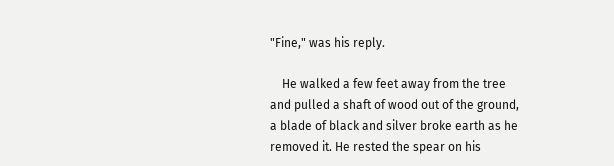"Fine," was his reply.

    He walked a few feet away from the tree and pulled a shaft of wood out of the ground, a blade of black and silver broke earth as he removed it. He rested the spear on his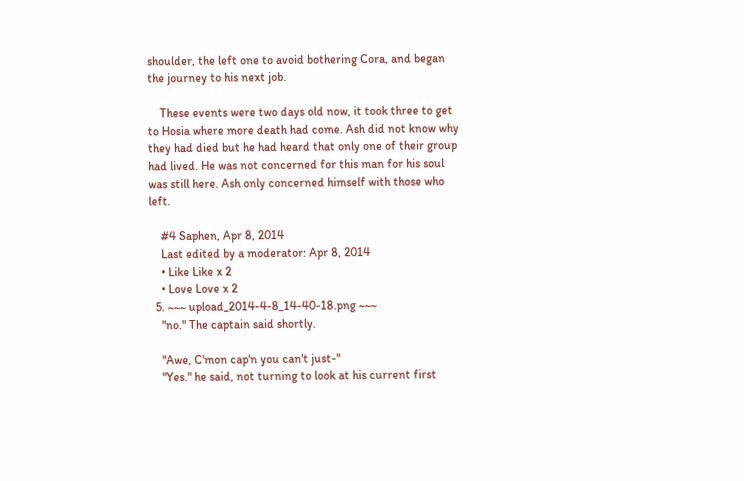shoulder, the left one to avoid bothering Cora, and began the journey to his next job.

    These events were two days old now, it took three to get to Hosia where more death had come. Ash did not know why they had died but he had heard that only one of their group had lived. He was not concerned for this man for his soul was still here. Ash only concerned himself with those who left.

    #4 Saphen, Apr 8, 2014
    Last edited by a moderator: Apr 8, 2014
    • Like Like x 2
    • Love Love x 2
  5. ~~~ upload_2014-4-8_14-40-18.png ~~~
    "no." The captain said shortly.

    "Awe, C'mon cap'n you can't just-"
    "Yes." he said, not turning to look at his current first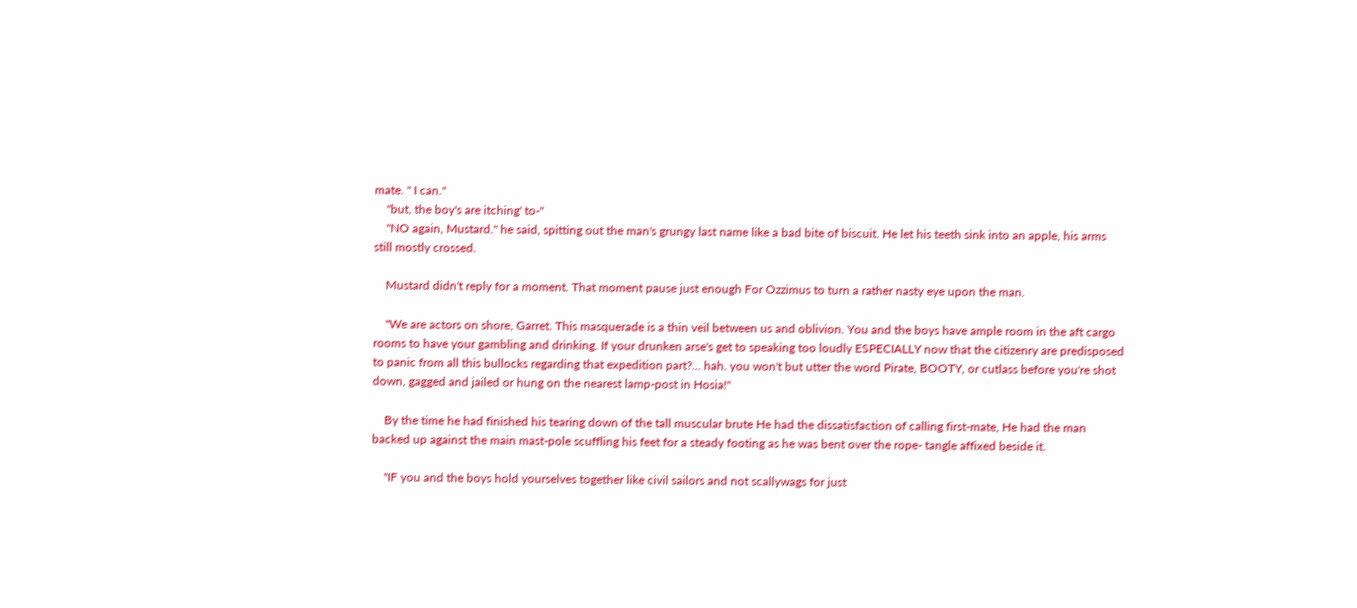mate. " I can."
    "but, the boy's are itching' to-"
    "NO again, Mustard." he said, spitting out the man's grungy last name like a bad bite of biscuit. He let his teeth sink into an apple, his arms still mostly crossed.

    Mustard didn't reply for a moment. That moment pause just enough For Ozzimus to turn a rather nasty eye upon the man.

    "We are actors on shore, Garret. This masquerade is a thin veil between us and oblivion. You and the boys have ample room in the aft cargo rooms to have your gambling and drinking. If your drunken arse's get to speaking too loudly ESPECIALLY now that the citizenry are predisposed to panic from all this bullocks regarding that expedition part?... hah. you won't but utter the word Pirate, BOOTY, or cutlass before you're shot down, gagged and jailed or hung on the nearest lamp-post in Hosia!"

    By the time he had finished his tearing down of the tall muscular brute He had the dissatisfaction of calling first-mate, He had the man backed up against the main mast-pole scuffling his feet for a steady footing as he was bent over the rope- tangle affixed beside it.

    "IF you and the boys hold yourselves together like civil sailors and not scallywags for just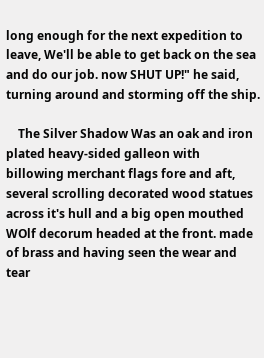long enough for the next expedition to leave, We'll be able to get back on the sea and do our job. now SHUT UP!" he said, turning around and storming off the ship.

    The Silver Shadow Was an oak and iron plated heavy-sided galleon with billowing merchant flags fore and aft, several scrolling decorated wood statues across it's hull and a big open mouthed WOlf decorum headed at the front. made of brass and having seen the wear and tear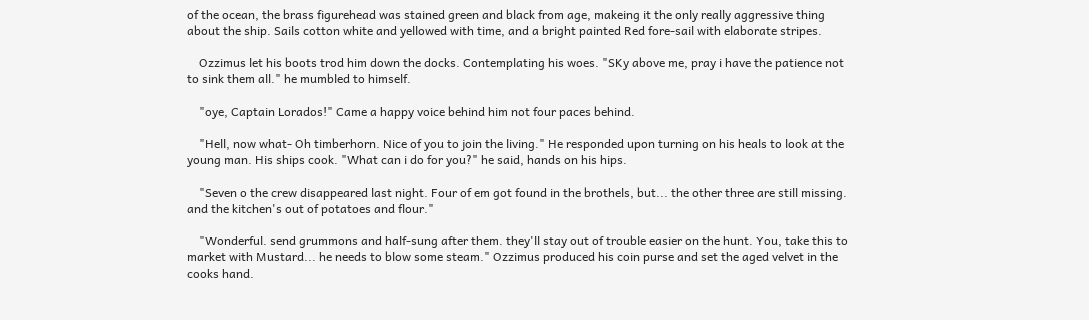of the ocean, the brass figurehead was stained green and black from age, makeing it the only really aggressive thing about the ship. Sails cotton white and yellowed with time, and a bright painted Red fore-sail with elaborate stripes.

    Ozzimus let his boots trod him down the docks. Contemplating his woes. "SKy above me, pray i have the patience not to sink them all." he mumbled to himself.

    "oye, Captain Lorados!" Came a happy voice behind him not four paces behind.

    "Hell, now what- Oh timberhorn. Nice of you to join the living." He responded upon turning on his heals to look at the young man. His ships cook. "What can i do for you?" he said, hands on his hips.

    "Seven o the crew disappeared last night. Four of em got found in the brothels, but... the other three are still missing. and the kitchen's out of potatoes and flour."

    "Wonderful. send grummons and half-sung after them. they'll stay out of trouble easier on the hunt. You, take this to market with Mustard... he needs to blow some steam." Ozzimus produced his coin purse and set the aged velvet in the cooks hand.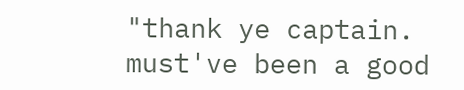"thank ye captain. must've been a good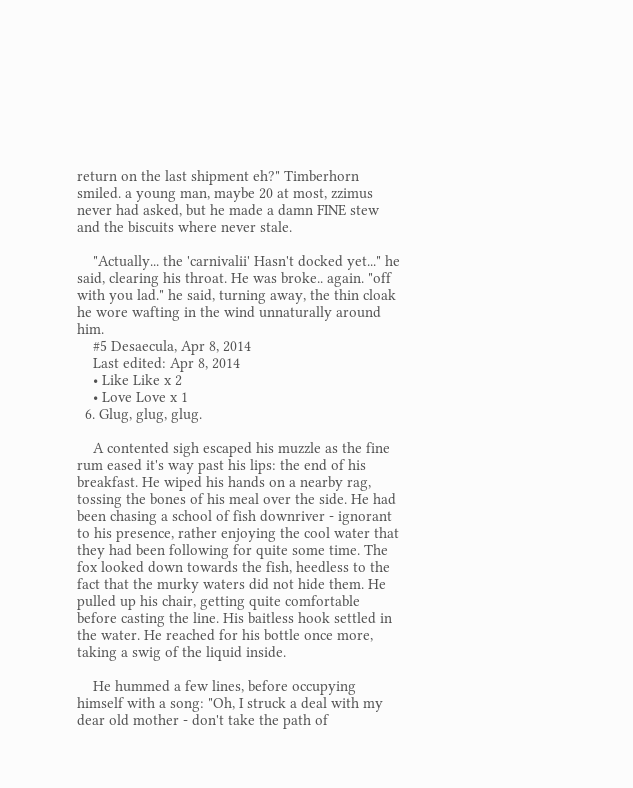return on the last shipment eh?" Timberhorn smiled. a young man, maybe 20 at most, zzimus never had asked, but he made a damn FINE stew and the biscuits where never stale.

    "Actually... the 'carnivalii' Hasn't docked yet..." he said, clearing his throat. He was broke.. again. "off with you lad." he said, turning away, the thin cloak he wore wafting in the wind unnaturally around him.
    #5 Desaecula, Apr 8, 2014
    Last edited: Apr 8, 2014
    • Like Like x 2
    • Love Love x 1
  6. Glug, glug, glug.

    A contented sigh escaped his muzzle as the fine rum eased it's way past his lips: the end of his breakfast. He wiped his hands on a nearby rag, tossing the bones of his meal over the side. He had been chasing a school of fish downriver - ignorant to his presence, rather enjoying the cool water that they had been following for quite some time. The fox looked down towards the fish, heedless to the fact that the murky waters did not hide them. He pulled up his chair, getting quite comfortable before casting the line. His baitless hook settled in the water. He reached for his bottle once more, taking a swig of the liquid inside.

    He hummed a few lines, before occupying himself with a song: "Oh, I struck a deal with my dear old mother - don't take the path of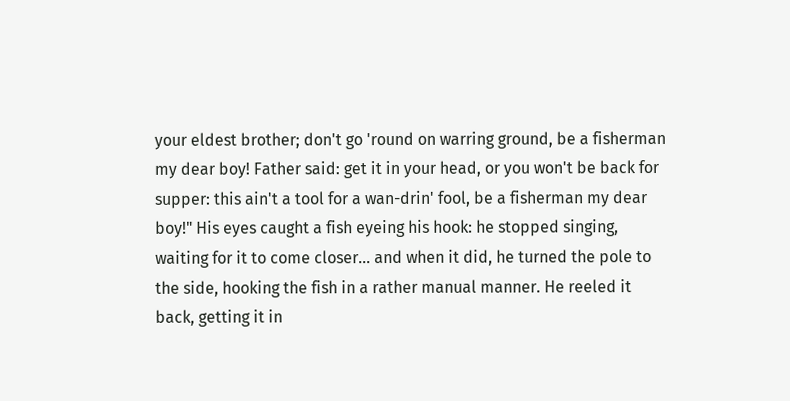your eldest brother; don't go 'round on warring ground, be a fisherman my dear boy! Father said: get it in your head, or you won't be back for supper: this ain't a tool for a wan-drin' fool, be a fisherman my dear boy!" His eyes caught a fish eyeing his hook: he stopped singing, waiting for it to come closer... and when it did, he turned the pole to the side, hooking the fish in a rather manual manner. He reeled it back, getting it in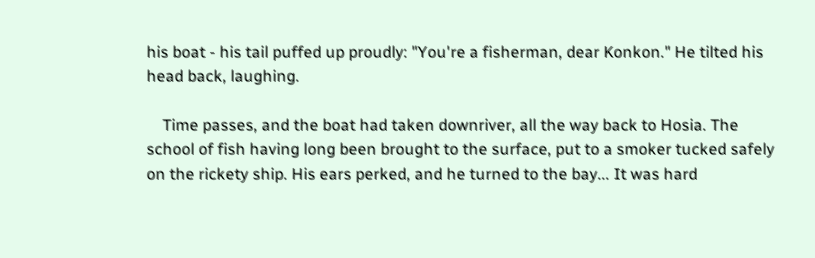his boat - his tail puffed up proudly: "You're a fisherman, dear Konkon." He tilted his head back, laughing.

    Time passes, and the boat had taken downriver, all the way back to Hosia. The school of fish having long been brought to the surface, put to a smoker tucked safely on the rickety ship. His ears perked, and he turned to the bay... It was hard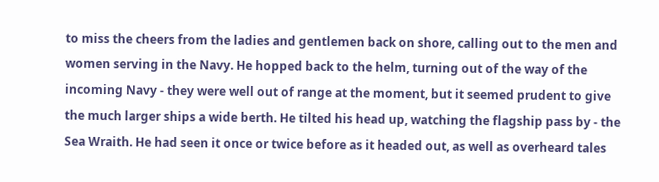to miss the cheers from the ladies and gentlemen back on shore, calling out to the men and women serving in the Navy. He hopped back to the helm, turning out of the way of the incoming Navy - they were well out of range at the moment, but it seemed prudent to give the much larger ships a wide berth. He tilted his head up, watching the flagship pass by - the Sea Wraith. He had seen it once or twice before as it headed out, as well as overheard tales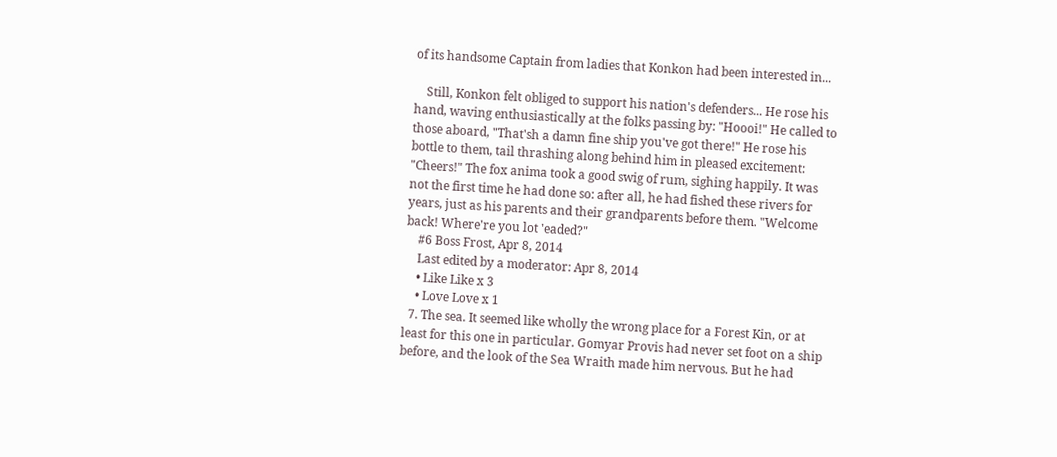of its handsome Captain from ladies that Konkon had been interested in...

    Still, Konkon felt obliged to support his nation's defenders... He rose his hand, waving enthusiastically at the folks passing by: "Hoooi!" He called to those aboard, "That'sh a damn fine ship you've got there!" He rose his bottle to them, tail thrashing along behind him in pleased excitement: "Cheers!" The fox anima took a good swig of rum, sighing happily. It was not the first time he had done so: after all, he had fished these rivers for years, just as his parents and their grandparents before them. "Welcome back! Where're you lot 'eaded?"
    #6 Boss Frost, Apr 8, 2014
    Last edited by a moderator: Apr 8, 2014
    • Like Like x 3
    • Love Love x 1
  7. The sea. It seemed like wholly the wrong place for a Forest Kin, or at least for this one in particular. Gomyar Provis had never set foot on a ship before, and the look of the Sea Wraith made him nervous. But he had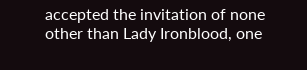accepted the invitation of none other than Lady Ironblood, one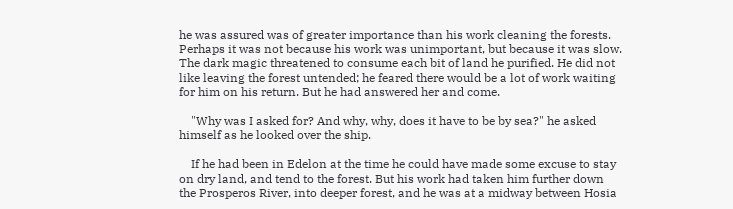he was assured was of greater importance than his work cleaning the forests. Perhaps it was not because his work was unimportant, but because it was slow. The dark magic threatened to consume each bit of land he purified. He did not like leaving the forest untended; he feared there would be a lot of work waiting for him on his return. But he had answered her and come.

    "Why was I asked for? And why, why, does it have to be by sea?" he asked himself as he looked over the ship.

    If he had been in Edelon at the time he could have made some excuse to stay on dry land, and tend to the forest. But his work had taken him further down the Prosperos River, into deeper forest, and he was at a midway between Hosia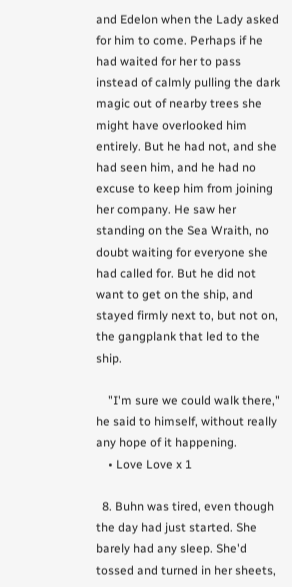and Edelon when the Lady asked for him to come. Perhaps if he had waited for her to pass instead of calmly pulling the dark magic out of nearby trees she might have overlooked him entirely. But he had not, and she had seen him, and he had no excuse to keep him from joining her company. He saw her standing on the Sea Wraith, no doubt waiting for everyone she had called for. But he did not want to get on the ship, and stayed firmly next to, but not on, the gangplank that led to the ship.

    "I'm sure we could walk there," he said to himself, without really any hope of it happening.
    • Love Love x 1

  8. Buhn was tired, even though the day had just started. She barely had any sleep. She'd tossed and turned in her sheets,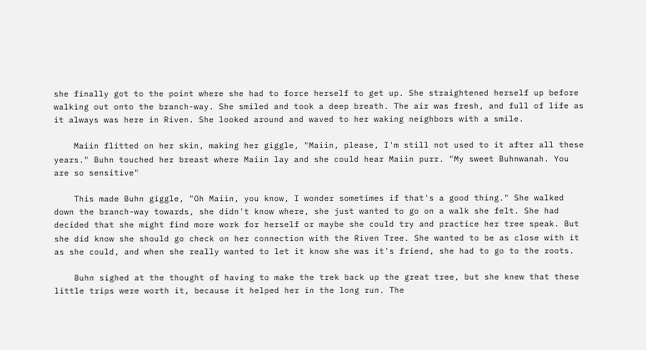she finally got to the point where she had to force herself to get up. She straightened herself up before walking out onto the branch-way. She smiled and took a deep breath. The air was fresh, and full of life as it always was here in Riven. She looked around and waved to her waking neighbors with a smile.

    Maiin flitted on her skin, making her giggle, "Maiin, please, I'm still not used to it after all these years." Buhn touched her breast where Maiin lay and she could hear Maiin purr. "My sweet Buhnwanah. You are so sensitive"

    This made Buhn giggle, "Oh Maiin, you know, I wonder sometimes if that's a good thing." She walked down the branch-way towards, she didn't know where, she just wanted to go on a walk she felt. She had decided that she might find more work for herself or maybe she could try and practice her tree speak. But she did know she should go check on her connection with the Riven Tree. She wanted to be as close with it as she could, and when she really wanted to let it know she was it's friend, she had to go to the roots.

    Buhn sighed at the thought of having to make the trek back up the great tree, but she knew that these little trips were worth it, because it helped her in the long run. The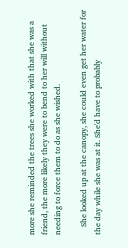more she reminded the trees she worked with that she was a friend, the more likely they were to bend to her will without needing to force them to do as she wished.

    She looked up at the canopy, she could even get her water for the day while she was at it. She'd have to probably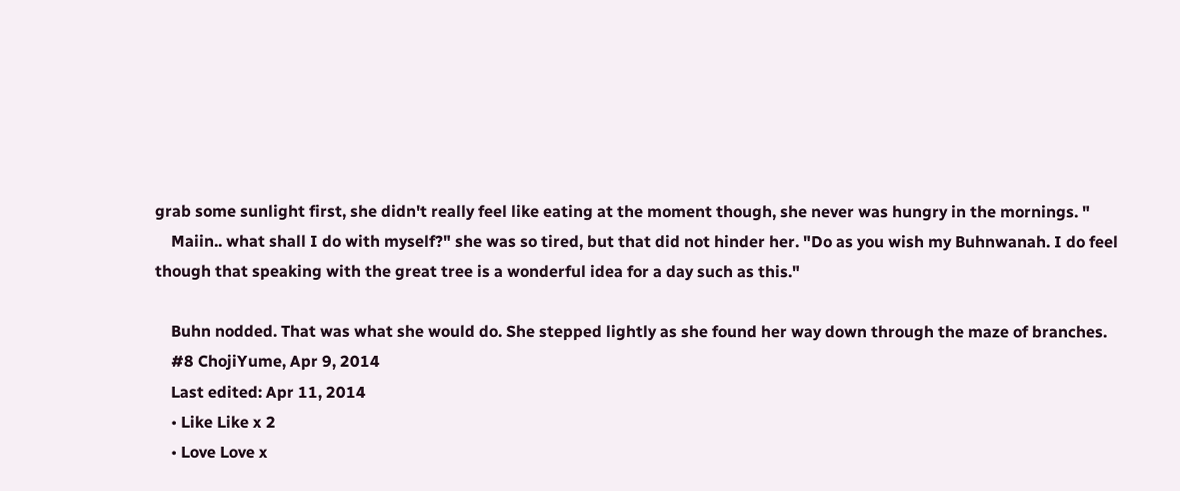grab some sunlight first, she didn't really feel like eating at the moment though, she never was hungry in the mornings. "
    Maiin.. what shall I do with myself?" she was so tired, but that did not hinder her. "Do as you wish my Buhnwanah. I do feel though that speaking with the great tree is a wonderful idea for a day such as this."

    Buhn nodded. That was what she would do. She stepped lightly as she found her way down through the maze of branches.
    #8 ChojiYume, Apr 9, 2014
    Last edited: Apr 11, 2014
    • Like Like x 2
    • Love Love x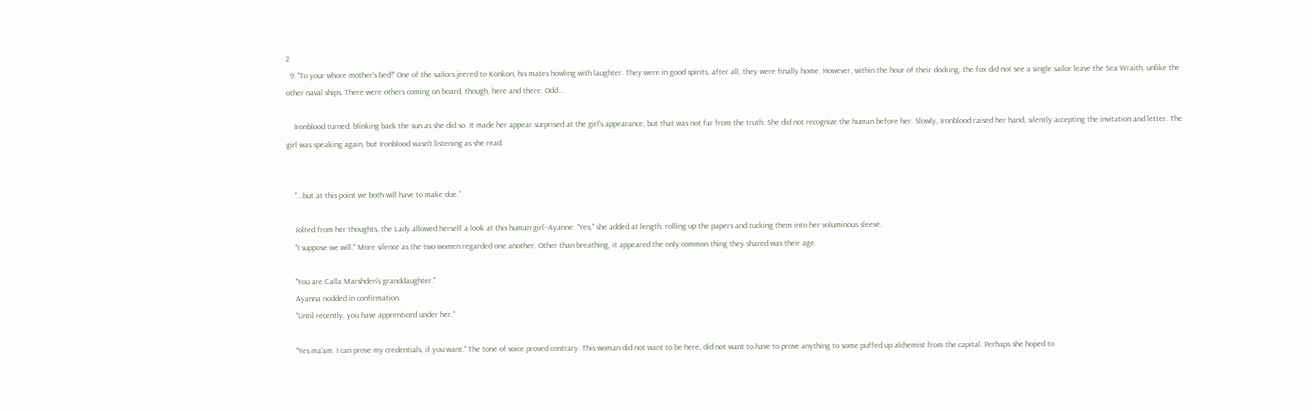2
  9. "To your whore mother's bed!" One of the sailors jeered to Konkon, his mates howling with laughter. They were in good spirits, after all, they were finally home. However, within the hour of their docking, the fox did not see a single sailor leave the Sea Wraith, unlike the other naval ships. There were others coming on board, though, here and there. Odd...

    Ironblood turned, blinking back the sun as she did so. It made her appear surprised at the girl's appearance, but that was not far from the truth. She did not recognize the human before her. Slowly, Ironblood raised her hand, silently accepting the invitation and letter. The girl was speaking again, but Ironblood wasn't listening as she read.


    "...but at this point we both will have to make due.”

    Jolted from her thoughts, the Lady allowed herself a look at this human girl--Ayanne. "Yes," she added at length, rolling up the papers and tucking them into her voluminous sleeve.
    "I suppose we will." More silence as the two women regarded one another. Other than breathing, it appeared the only common thing they shared was their age.

    "You are Calla Marshden's granddaughter."
    Ayanna nodded in confirmation.
    "Until recently, you have apprenticed under her."

    "Yes ma'am. I can prove my credentials, if you want." The tone of voice proved contrary. This woman did not want to be here, did not want to have to prove anything to some puffed up alchemist from the capital. Perhaps she hoped to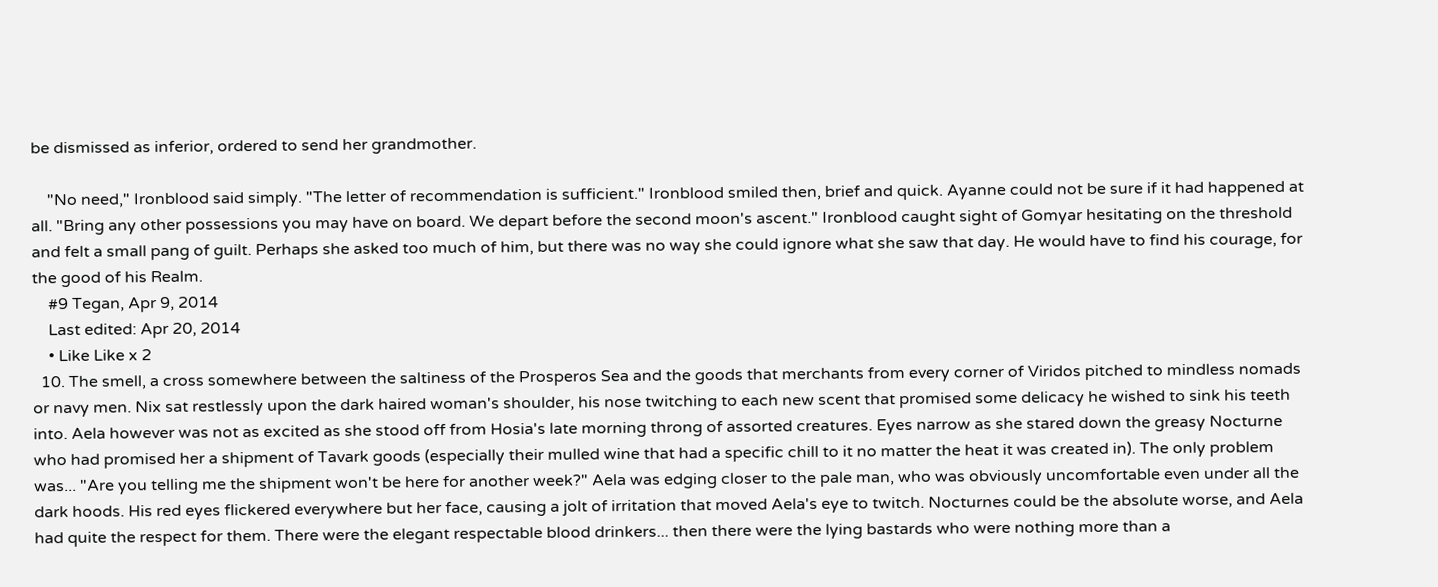be dismissed as inferior, ordered to send her grandmother.

    "No need," Ironblood said simply. "The letter of recommendation is sufficient." Ironblood smiled then, brief and quick. Ayanne could not be sure if it had happened at all. "Bring any other possessions you may have on board. We depart before the second moon's ascent." Ironblood caught sight of Gomyar hesitating on the threshold and felt a small pang of guilt. Perhaps she asked too much of him, but there was no way she could ignore what she saw that day. He would have to find his courage, for the good of his Realm.
    #9 Tegan, Apr 9, 2014
    Last edited: Apr 20, 2014
    • Like Like x 2
  10. The smell, a cross somewhere between the saltiness of the Prosperos Sea and the goods that merchants from every corner of Viridos pitched to mindless nomads or navy men. Nix sat restlessly upon the dark haired woman's shoulder, his nose twitching to each new scent that promised some delicacy he wished to sink his teeth into. Aela however was not as excited as she stood off from Hosia's late morning throng of assorted creatures. Eyes narrow as she stared down the greasy Nocturne who had promised her a shipment of Tavark goods (especially their mulled wine that had a specific chill to it no matter the heat it was created in). The only problem was... "Are you telling me the shipment won't be here for another week?" Aela was edging closer to the pale man, who was obviously uncomfortable even under all the dark hoods. His red eyes flickered everywhere but her face, causing a jolt of irritation that moved Aela's eye to twitch. Nocturnes could be the absolute worse, and Aela had quite the respect for them. There were the elegant respectable blood drinkers... then there were the lying bastards who were nothing more than a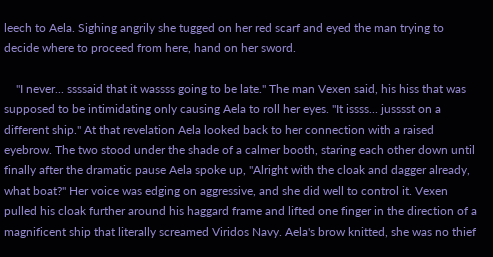leech to Aela. Sighing angrily she tugged on her red scarf and eyed the man trying to decide where to proceed from here, hand on her sword.

    "I never... ssssaid that it wassss going to be late." The man Vexen said, his hiss that was supposed to be intimidating only causing Aela to roll her eyes. "It issss... jusssst on a different ship." At that revelation Aela looked back to her connection with a raised eyebrow. The two stood under the shade of a calmer booth, staring each other down until finally after the dramatic pause Aela spoke up, "Alright with the cloak and dagger already, what boat?" Her voice was edging on aggressive, and she did well to control it. Vexen pulled his cloak further around his haggard frame and lifted one finger in the direction of a magnificent ship that literally screamed Viridos Navy. Aela's brow knitted, she was no thief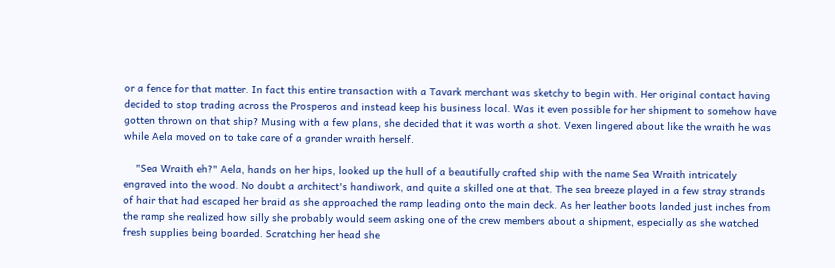or a fence for that matter. In fact this entire transaction with a Tavark merchant was sketchy to begin with. Her original contact having decided to stop trading across the Prosperos and instead keep his business local. Was it even possible for her shipment to somehow have gotten thrown on that ship? Musing with a few plans, she decided that it was worth a shot. Vexen lingered about like the wraith he was while Aela moved on to take care of a grander wraith herself.

    "Sea Wraith eh?" Aela, hands on her hips, looked up the hull of a beautifully crafted ship with the name Sea Wraith intricately engraved into the wood. No doubt a architect's handiwork, and quite a skilled one at that. The sea breeze played in a few stray strands of hair that had escaped her braid as she approached the ramp leading onto the main deck. As her leather boots landed just inches from the ramp she realized how silly she probably would seem asking one of the crew members about a shipment, especially as she watched fresh supplies being boarded. Scratching her head she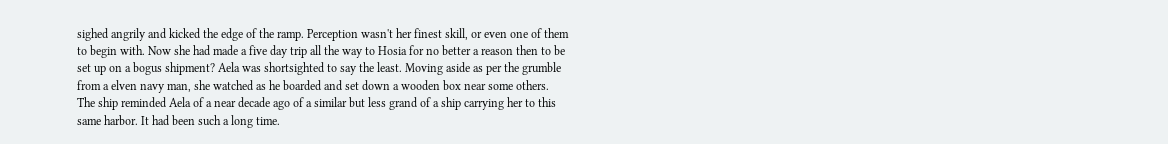sighed angrily and kicked the edge of the ramp. Perception wasn't her finest skill, or even one of them to begin with. Now she had made a five day trip all the way to Hosia for no better a reason then to be set up on a bogus shipment? Aela was shortsighted to say the least. Moving aside as per the grumble from a elven navy man, she watched as he boarded and set down a wooden box near some others. The ship reminded Aela of a near decade ago of a similar but less grand of a ship carrying her to this same harbor. It had been such a long time.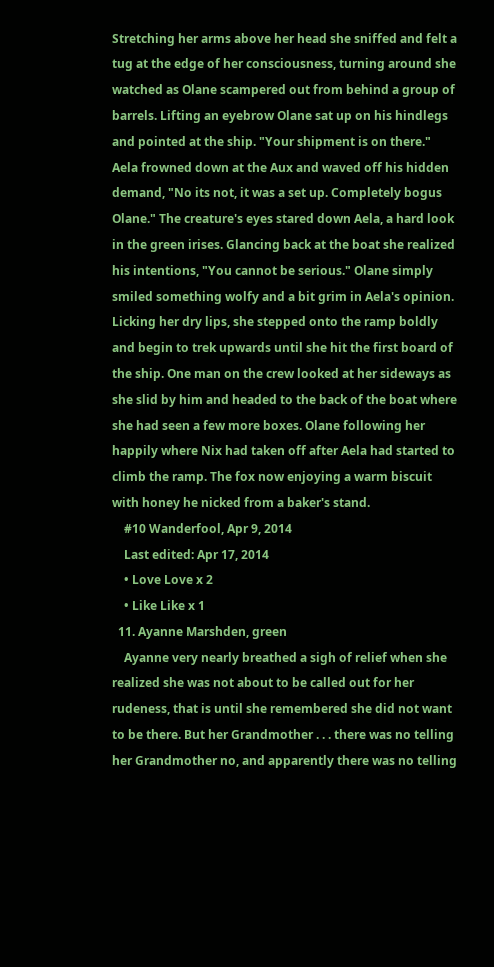Stretching her arms above her head she sniffed and felt a tug at the edge of her consciousness, turning around she watched as Olane scampered out from behind a group of barrels. Lifting an eyebrow Olane sat up on his hindlegs and pointed at the ship. "Your shipment is on there." Aela frowned down at the Aux and waved off his hidden demand, "No its not, it was a set up. Completely bogus Olane." The creature's eyes stared down Aela, a hard look in the green irises. Glancing back at the boat she realized his intentions, "You cannot be serious." Olane simply smiled something wolfy and a bit grim in Aela's opinion. Licking her dry lips, she stepped onto the ramp boldly and begin to trek upwards until she hit the first board of the ship. One man on the crew looked at her sideways as she slid by him and headed to the back of the boat where she had seen a few more boxes. Olane following her happily where Nix had taken off after Aela had started to climb the ramp. The fox now enjoying a warm biscuit with honey he nicked from a baker's stand.
    #10 Wanderfool, Apr 9, 2014
    Last edited: Apr 17, 2014
    • Love Love x 2
    • Like Like x 1
  11. Ayanne Marshden, green
    Ayanne very nearly breathed a sigh of relief when she realized she was not about to be called out for her rudeness, that is until she remembered she did not want to be there. But her Grandmother . . . there was no telling her Grandmother no, and apparently there was no telling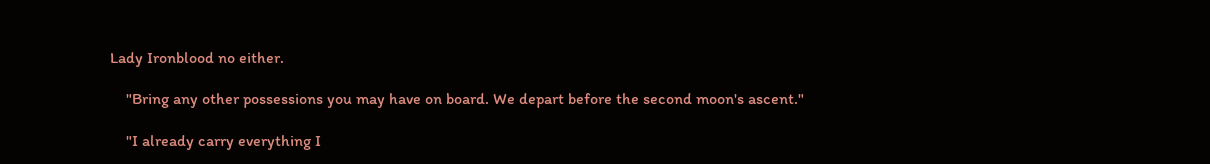Lady Ironblood no either.

    "Bring any other possessions you may have on board. We depart before the second moon's ascent."

    "I already carry everything I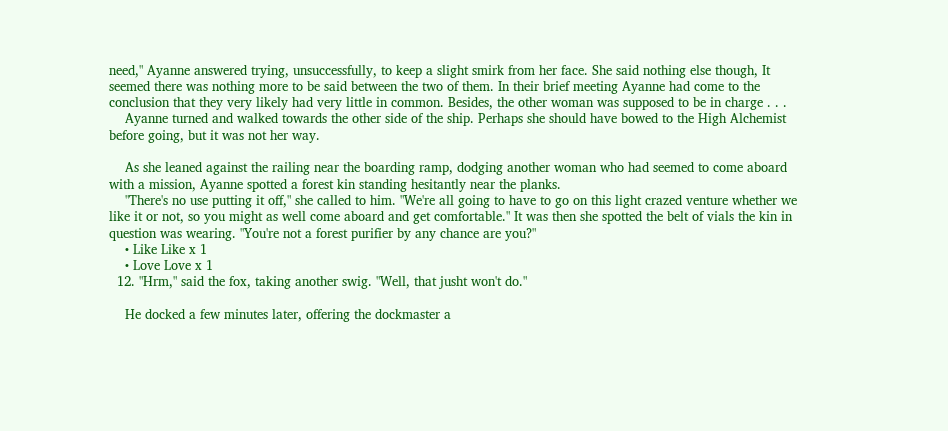need," Ayanne answered trying, unsuccessfully, to keep a slight smirk from her face. She said nothing else though, It seemed there was nothing more to be said between the two of them. In their brief meeting Ayanne had come to the conclusion that they very likely had very little in common. Besides, the other woman was supposed to be in charge . . .
    Ayanne turned and walked towards the other side of the ship. Perhaps she should have bowed to the High Alchemist before going, but it was not her way.

    As she leaned against the railing near the boarding ramp, dodging another woman who had seemed to come aboard with a mission, Ayanne spotted a forest kin standing hesitantly near the planks.
    "There's no use putting it off," she called to him. "We're all going to have to go on this light crazed venture whether we like it or not, so you might as well come aboard and get comfortable." It was then she spotted the belt of vials the kin in question was wearing. "You're not a forest purifier by any chance are you?"
    • Like Like x 1
    • Love Love x 1
  12. "Hrm," said the fox, taking another swig. "Well, that jusht won't do."

    He docked a few minutes later, offering the dockmaster a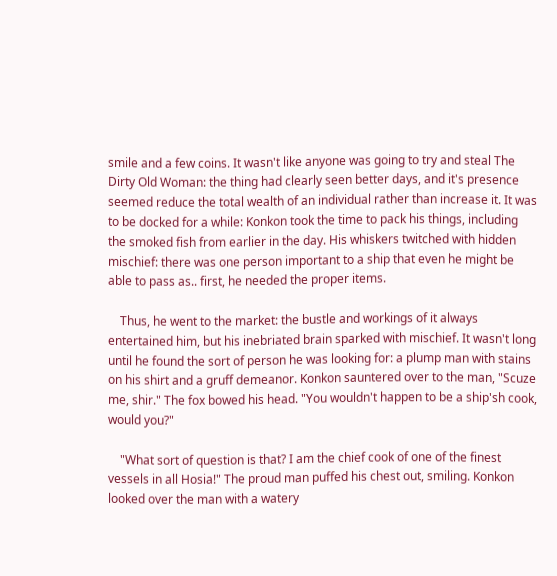smile and a few coins. It wasn't like anyone was going to try and steal The Dirty Old Woman: the thing had clearly seen better days, and it's presence seemed reduce the total wealth of an individual rather than increase it. It was to be docked for a while: Konkon took the time to pack his things, including the smoked fish from earlier in the day. His whiskers twitched with hidden mischief: there was one person important to a ship that even he might be able to pass as.. first, he needed the proper items.

    Thus, he went to the market: the bustle and workings of it always entertained him, but his inebriated brain sparked with mischief. It wasn't long until he found the sort of person he was looking for: a plump man with stains on his shirt and a gruff demeanor. Konkon sauntered over to the man, "Scuze me, shir." The fox bowed his head. "You wouldn't happen to be a ship'sh cook, would you?"

    "What sort of question is that? I am the chief cook of one of the finest vessels in all Hosia!" The proud man puffed his chest out, smiling. Konkon looked over the man with a watery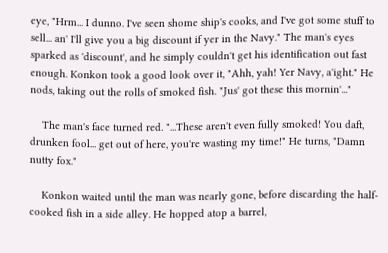eye, "Hrm... I dunno. I've seen shome ship's cooks, and I've got some stuff to sell... an' I'll give you a big discount if yer in the Navy." The man's eyes sparked as 'discount', and he simply couldn't get his identification out fast enough. Konkon took a good look over it, "Ahh, yah! Yer Navy, a'ight." He nods, taking out the rolls of smoked fish. "Jus' got these this mornin'..."

    The man's face turned red. "...These aren't even fully smoked! You daft, drunken fool... get out of here, you're wasting my time!" He turns, "Damn nutty fox."

    Konkon waited until the man was nearly gone, before discarding the half-cooked fish in a side alley. He hopped atop a barrel,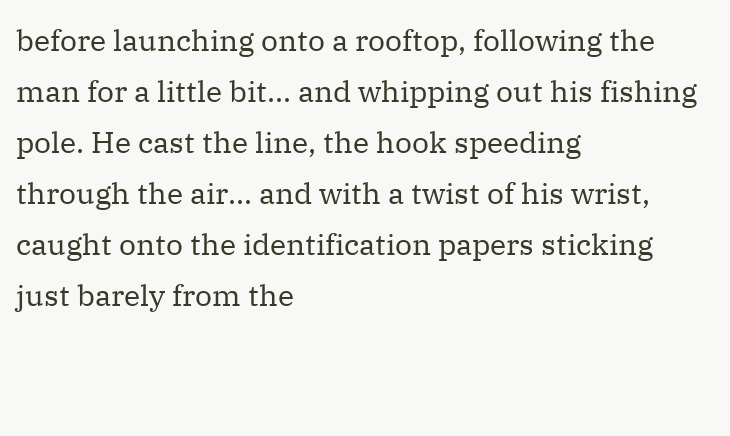before launching onto a rooftop, following the man for a little bit... and whipping out his fishing pole. He cast the line, the hook speeding through the air... and with a twist of his wrist, caught onto the identification papers sticking just barely from the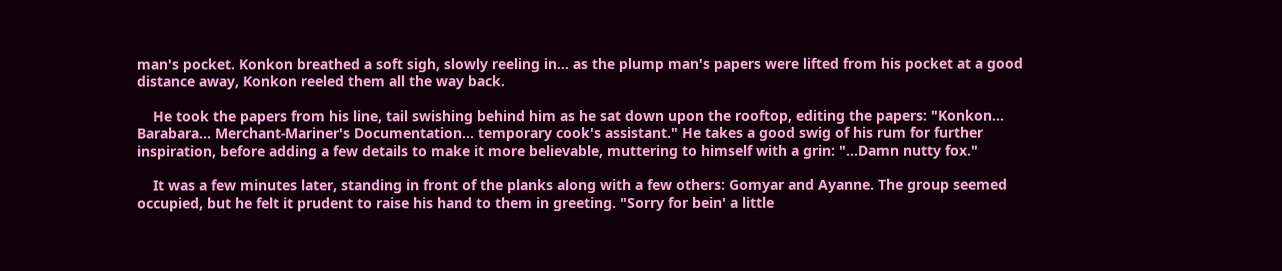man's pocket. Konkon breathed a soft sigh, slowly reeling in... as the plump man's papers were lifted from his pocket at a good distance away, Konkon reeled them all the way back.

    He took the papers from his line, tail swishing behind him as he sat down upon the rooftop, editing the papers: "Konkon... Barabara... Merchant-Mariner's Documentation... temporary cook's assistant." He takes a good swig of his rum for further inspiration, before adding a few details to make it more believable, muttering to himself with a grin: "...Damn nutty fox."

    It was a few minutes later, standing in front of the planks along with a few others: Gomyar and Ayanne. The group seemed occupied, but he felt it prudent to raise his hand to them in greeting. "Sorry for bein' a little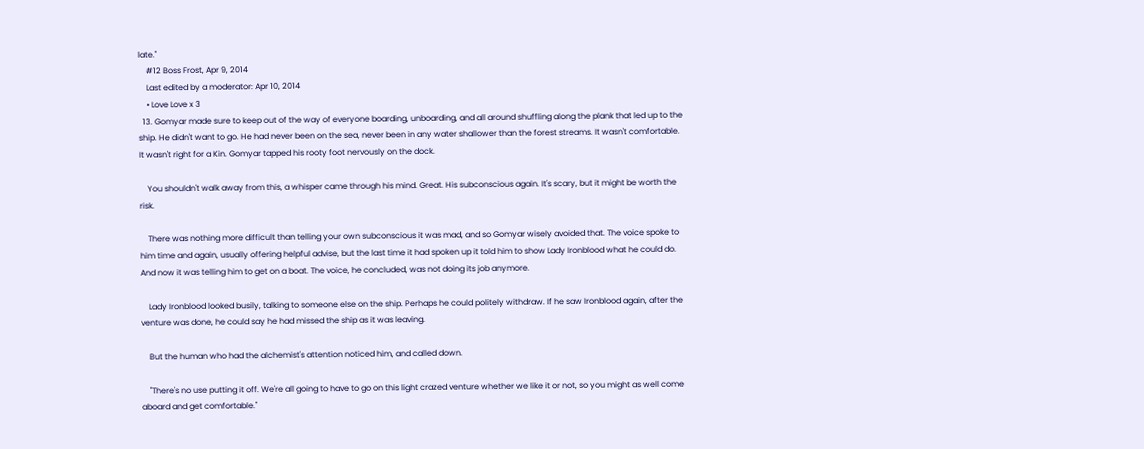late."
    #12 Boss Frost, Apr 9, 2014
    Last edited by a moderator: Apr 10, 2014
    • Love Love x 3
  13. Gomyar made sure to keep out of the way of everyone boarding, unboarding, and all around shuffling along the plank that led up to the ship. He didn't want to go. He had never been on the sea, never been in any water shallower than the forest streams. It wasn't comfortable. It wasn't right for a Kin. Gomyar tapped his rooty foot nervously on the dock.

    You shouldn't walk away from this, a whisper came through his mind. Great. His subconscious again. It's scary, but it might be worth the risk.

    There was nothing more difficult than telling your own subconscious it was mad, and so Gomyar wisely avoided that. The voice spoke to him time and again, usually offering helpful advise, but the last time it had spoken up it told him to show Lady Ironblood what he could do. And now it was telling him to get on a boat. The voice, he concluded, was not doing its job anymore.

    Lady Ironblood looked busily, talking to someone else on the ship. Perhaps he could politely withdraw. If he saw Ironblood again, after the venture was done, he could say he had missed the ship as it was leaving.

    But the human who had the alchemist's attention noticed him, and called down.

    "There's no use putting it off. We're all going to have to go on this light crazed venture whether we like it or not, so you might as well come aboard and get comfortable."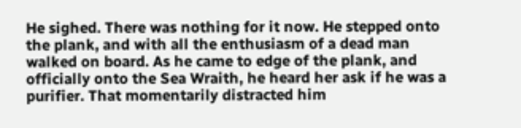He sighed. There was nothing for it now. He stepped onto the plank, and with all the enthusiasm of a dead man walked on board. As he came to edge of the plank, and officially onto the Sea Wraith, he heard her ask if he was a purifier. That momentarily distracted him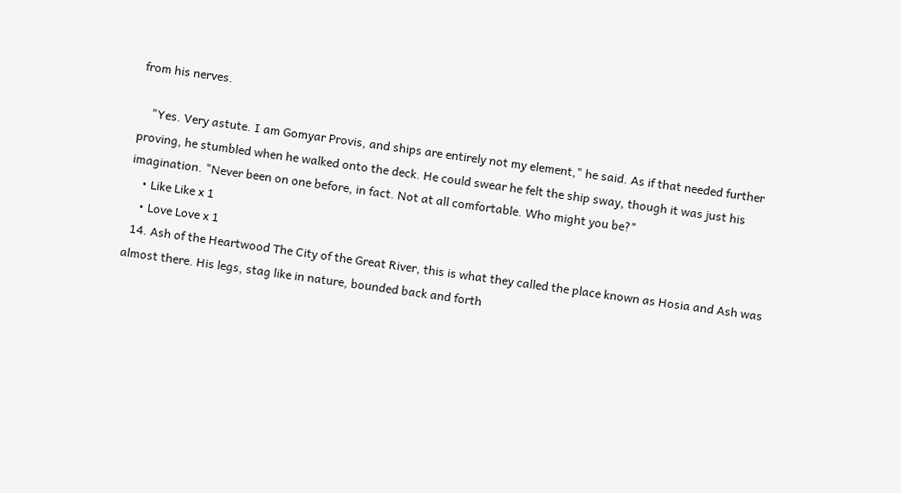from his nerves.

    "Yes. Very astute. I am Gomyar Provis, and ships are entirely not my element," he said. As if that needed further proving, he stumbled when he walked onto the deck. He could swear he felt the ship sway, though it was just his imagination. "Never been on one before, in fact. Not at all comfortable. Who might you be?"
    • Like Like x 1
    • Love Love x 1
  14. Ash of the Heartwood The City of the Great River, this is what they called the place known as Hosia and Ash was almost there. His legs, stag like in nature, bounded back and forth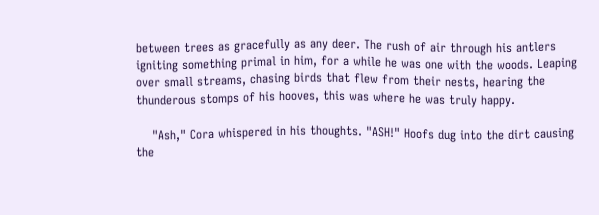between trees as gracefully as any deer. The rush of air through his antlers igniting something primal in him, for a while he was one with the woods. Leaping over small streams, chasing birds that flew from their nests, hearing the thunderous stomps of his hooves, this was where he was truly happy.

    "Ash," Cora whispered in his thoughts. "ASH!" Hoofs dug into the dirt causing the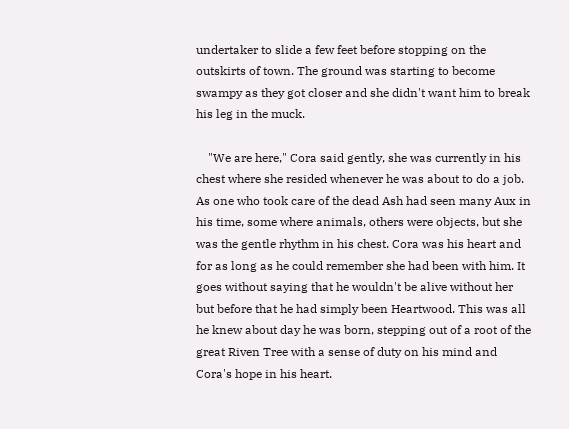undertaker to slide a few feet before stopping on the outskirts of town. The ground was starting to become swampy as they got closer and she didn't want him to break his leg in the muck.

    "We are here," Cora said gently, she was currently in his chest where she resided whenever he was about to do a job. As one who took care of the dead Ash had seen many Aux in his time, some where animals, others were objects, but she was the gentle rhythm in his chest. Cora was his heart and for as long as he could remember she had been with him. It goes without saying that he wouldn't be alive without her but before that he had simply been Heartwood. This was all he knew about day he was born, stepping out of a root of the great Riven Tree with a sense of duty on his mind and Cora's hope in his heart.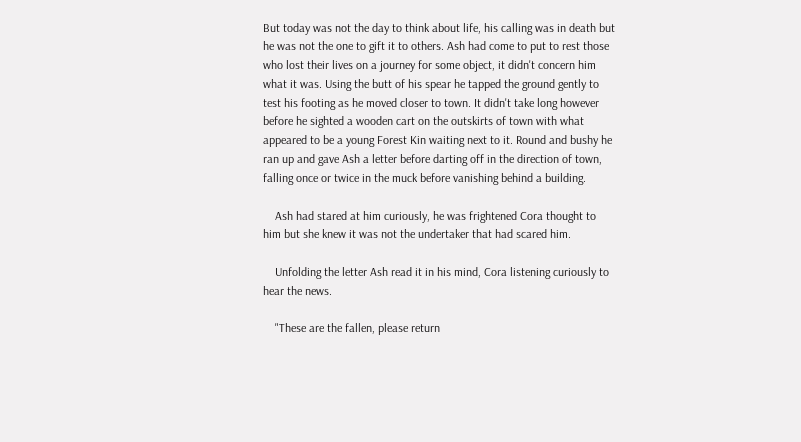But today was not the day to think about life, his calling was in death but he was not the one to gift it to others. Ash had come to put to rest those who lost their lives on a journey for some object, it didn't concern him what it was. Using the butt of his spear he tapped the ground gently to test his footing as he moved closer to town. It didn't take long however before he sighted a wooden cart on the outskirts of town with what appeared to be a young Forest Kin waiting next to it. Round and bushy he ran up and gave Ash a letter before darting off in the direction of town, falling once or twice in the muck before vanishing behind a building.

    Ash had stared at him curiously, he was frightened Cora thought to him but she knew it was not the undertaker that had scared him.

    Unfolding the letter Ash read it in his mind, Cora listening curiously to hear the news.

    "These are the fallen, please return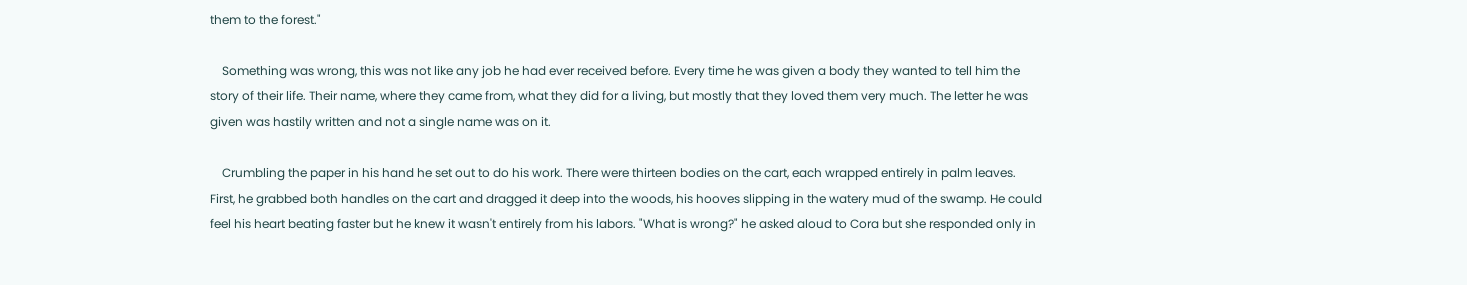them to the forest."

    Something was wrong, this was not like any job he had ever received before. Every time he was given a body they wanted to tell him the story of their life. Their name, where they came from, what they did for a living, but mostly that they loved them very much. The letter he was given was hastily written and not a single name was on it.

    Crumbling the paper in his hand he set out to do his work. There were thirteen bodies on the cart, each wrapped entirely in palm leaves. First, he grabbed both handles on the cart and dragged it deep into the woods, his hooves slipping in the watery mud of the swamp. He could feel his heart beating faster but he knew it wasn't entirely from his labors. "What is wrong?" he asked aloud to Cora but she responded only in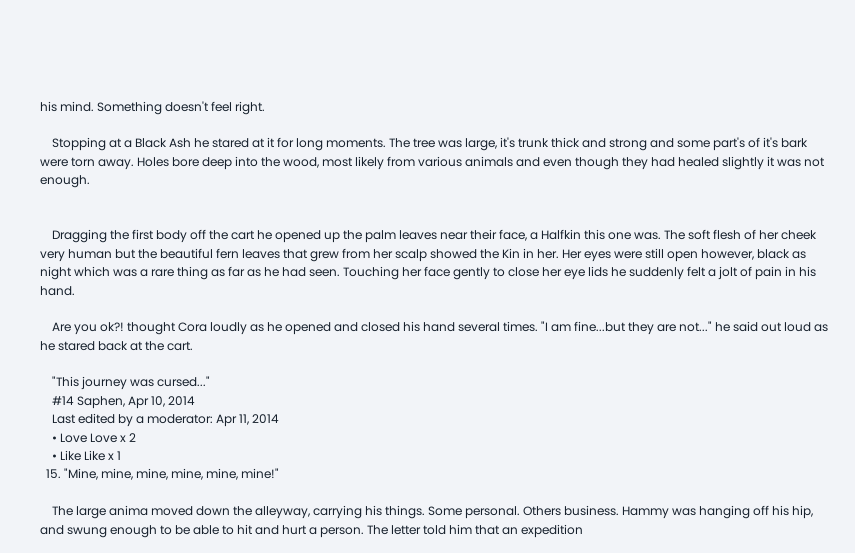his mind. Something doesn't feel right.

    Stopping at a Black Ash he stared at it for long moments. The tree was large, it's trunk thick and strong and some part's of it's bark were torn away. Holes bore deep into the wood, most likely from various animals and even though they had healed slightly it was not enough.


    Dragging the first body off the cart he opened up the palm leaves near their face, a Halfkin this one was. The soft flesh of her cheek very human but the beautiful fern leaves that grew from her scalp showed the Kin in her. Her eyes were still open however, black as night which was a rare thing as far as he had seen. Touching her face gently to close her eye lids he suddenly felt a jolt of pain in his hand.

    Are you ok?! thought Cora loudly as he opened and closed his hand several times. "I am fine...but they are not..." he said out loud as he stared back at the cart.

    "This journey was cursed..."
    #14 Saphen, Apr 10, 2014
    Last edited by a moderator: Apr 11, 2014
    • Love Love x 2
    • Like Like x 1
  15. "Mine, mine, mine, mine, mine, mine!"

    The large anima moved down the alleyway, carrying his things. Some personal. Others business. Hammy was hanging off his hip, and swung enough to be able to hit and hurt a person. The letter told him that an expedition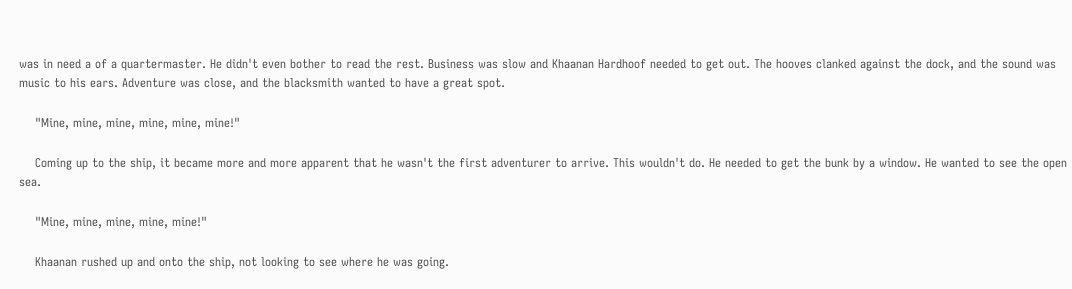was in need a of a quartermaster. He didn't even bother to read the rest. Business was slow and Khaanan Hardhoof needed to get out. The hooves clanked against the dock, and the sound was music to his ears. Adventure was close, and the blacksmith wanted to have a great spot.

    "Mine, mine, mine, mine, mine, mine!"

    Coming up to the ship, it became more and more apparent that he wasn't the first adventurer to arrive. This wouldn't do. He needed to get the bunk by a window. He wanted to see the open sea.

    "Mine, mine, mine, mine, mine!"

    Khaanan rushed up and onto the ship, not looking to see where he was going.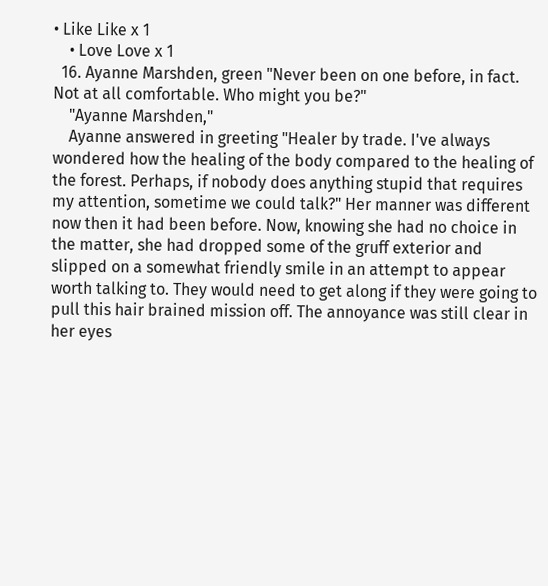• Like Like x 1
    • Love Love x 1
  16. Ayanne Marshden, green "Never been on one before, in fact. Not at all comfortable. Who might you be?"
    "Ayanne Marshden,"
    Ayanne answered in greeting "Healer by trade. I've always wondered how the healing of the body compared to the healing of the forest. Perhaps, if nobody does anything stupid that requires my attention, sometime we could talk?" Her manner was different now then it had been before. Now, knowing she had no choice in the matter, she had dropped some of the gruff exterior and slipped on a somewhat friendly smile in an attempt to appear worth talking to. They would need to get along if they were going to pull this hair brained mission off. The annoyance was still clear in her eyes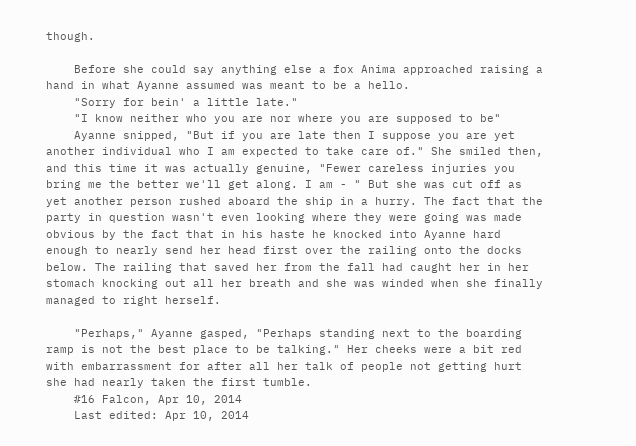though.

    Before she could say anything else a fox Anima approached raising a hand in what Ayanne assumed was meant to be a hello.
    "Sorry for bein' a little late."
    "I know neither who you are nor where you are supposed to be"
    Ayanne snipped, "But if you are late then I suppose you are yet another individual who I am expected to take care of." She smiled then, and this time it was actually genuine, "Fewer careless injuries you bring me the better we'll get along. I am - " But she was cut off as yet another person rushed aboard the ship in a hurry. The fact that the party in question wasn't even looking where they were going was made obvious by the fact that in his haste he knocked into Ayanne hard enough to nearly send her head first over the railing onto the docks below. The railing that saved her from the fall had caught her in her stomach knocking out all her breath and she was winded when she finally managed to right herself.

    "Perhaps," Ayanne gasped, "Perhaps standing next to the boarding ramp is not the best place to be talking." Her cheeks were a bit red with embarrassment for after all her talk of people not getting hurt she had nearly taken the first tumble.
    #16 Falcon, Apr 10, 2014
    Last edited: Apr 10, 2014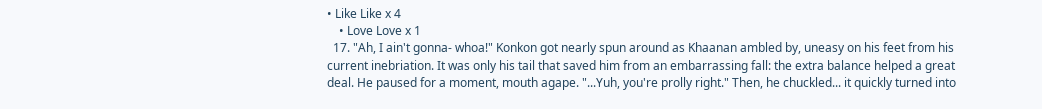• Like Like x 4
    • Love Love x 1
  17. "Ah, I ain't gonna- whoa!" Konkon got nearly spun around as Khaanan ambled by, uneasy on his feet from his current inebriation. It was only his tail that saved him from an embarrassing fall: the extra balance helped a great deal. He paused for a moment, mouth agape. "...Yuh, you're prolly right." Then, he chuckled... it quickly turned into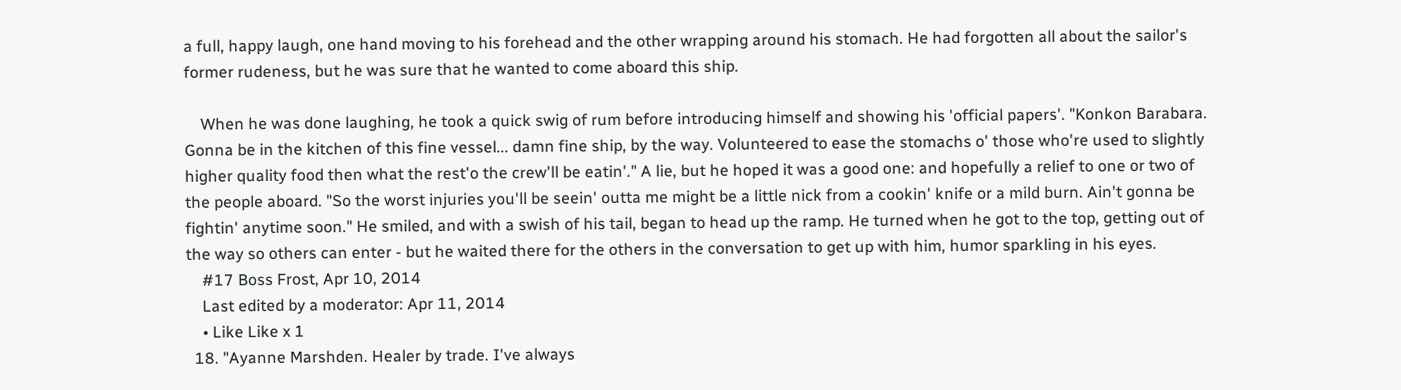a full, happy laugh, one hand moving to his forehead and the other wrapping around his stomach. He had forgotten all about the sailor's former rudeness, but he was sure that he wanted to come aboard this ship.

    When he was done laughing, he took a quick swig of rum before introducing himself and showing his 'official papers'. "Konkon Barabara. Gonna be in the kitchen of this fine vessel... damn fine ship, by the way. Volunteered to ease the stomachs o' those who're used to slightly higher quality food then what the rest'o the crew'll be eatin'." A lie, but he hoped it was a good one: and hopefully a relief to one or two of the people aboard. "So the worst injuries you'll be seein' outta me might be a little nick from a cookin' knife or a mild burn. Ain't gonna be fightin' anytime soon." He smiled, and with a swish of his tail, began to head up the ramp. He turned when he got to the top, getting out of the way so others can enter - but he waited there for the others in the conversation to get up with him, humor sparkling in his eyes.
    #17 Boss Frost, Apr 10, 2014
    Last edited by a moderator: Apr 11, 2014
    • Like Like x 1
  18. "Ayanne Marshden. Healer by trade. I've always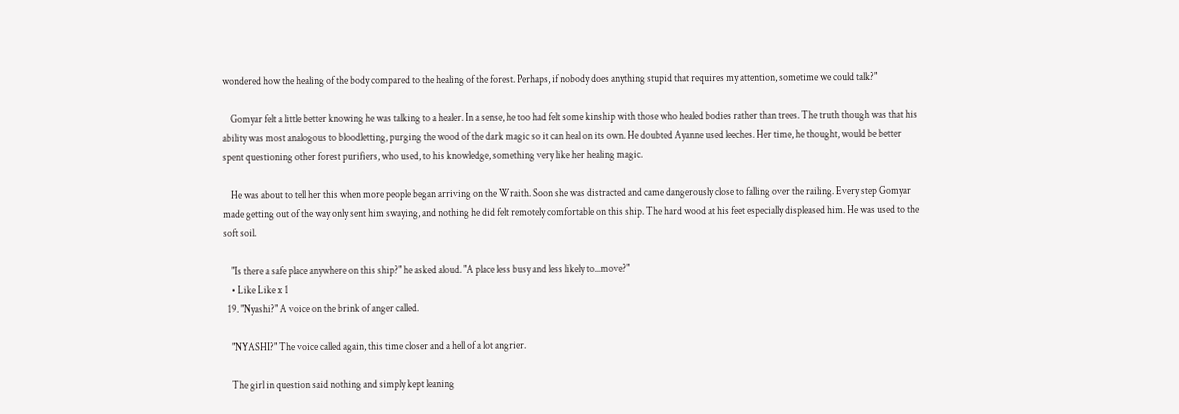wondered how the healing of the body compared to the healing of the forest. Perhaps, if nobody does anything stupid that requires my attention, sometime we could talk?"

    Gomyar felt a little better knowing he was talking to a healer. In a sense, he too had felt some kinship with those who healed bodies rather than trees. The truth though was that his ability was most analogous to bloodletting, purging the wood of the dark magic so it can heal on its own. He doubted Ayanne used leeches. Her time, he thought, would be better spent questioning other forest purifiers, who used, to his knowledge, something very like her healing magic.

    He was about to tell her this when more people began arriving on the Wraith. Soon she was distracted and came dangerously close to falling over the railing. Every step Gomyar made getting out of the way only sent him swaying, and nothing he did felt remotely comfortable on this ship. The hard wood at his feet especially displeased him. He was used to the soft soil.

    "Is there a safe place anywhere on this ship?" he asked aloud. "A place less busy and less likely to...move?"
    • Like Like x 1
  19. "Nyashi?" A voice on the brink of anger called.

    "NYASHI?" The voice called again, this time closer and a hell of a lot angrier.

    The girl in question said nothing and simply kept leaning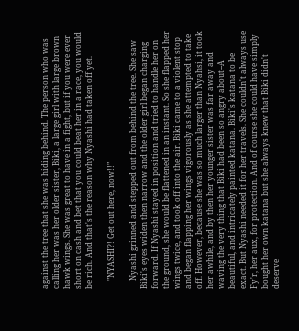against the tree that she was hiding behind. The person who was calling her was her older sister, Biki, a large girl with large brown hawk wings. She was great to have in a fight, but if you were ever short on cash and bet that you could beat her in a race, you would be rich. And that's the reason why Nyashi had taken off yet.

    "NYASHI?! Get out here, now!!"

    Nyashi grinned and stepped out from behind the tree. She saw Biki's eyes widen then narrow and the older girl began charging forward. If Nyashi stayed in position and tried to handle her on the ground, she would be flattened in an instant. So she flapped her wings twice, and took off into the air. Biki came to a violent stop and began flapping her wings vigorously as she attempted to take off. However, because she was so much larger than Nyahsi, it took her awhile, and by then her younger sister was far away and waving the very thing that Biki had been so angry about--A beautiful, and intricately painted katana. Biki's katana to be exact. But Nyashi needed it for her travels. She couldn't always use Fy'r, her aux, for protection. And of course she could have simply bought her own katana but she always knew that Biki didn't deserve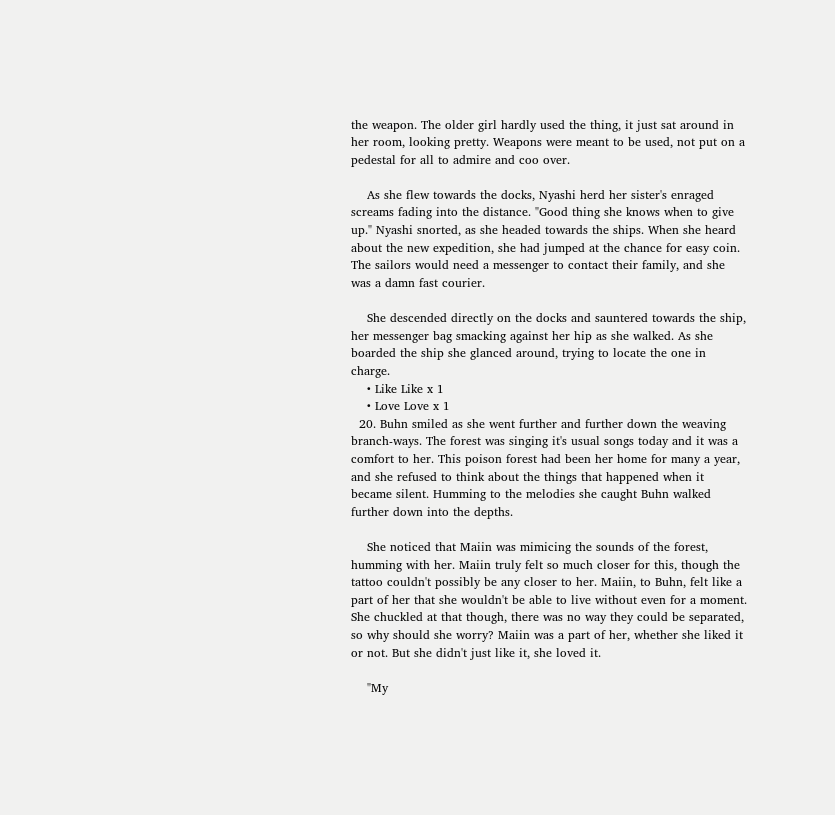the weapon. The older girl hardly used the thing, it just sat around in her room, looking pretty. Weapons were meant to be used, not put on a pedestal for all to admire and coo over.

    As she flew towards the docks, Nyashi herd her sister's enraged screams fading into the distance. "Good thing she knows when to give up." Nyashi snorted, as she headed towards the ships. When she heard about the new expedition, she had jumped at the chance for easy coin. The sailors would need a messenger to contact their family, and she was a damn fast courier.

    She descended directly on the docks and sauntered towards the ship, her messenger bag smacking against her hip as she walked. As she boarded the ship she glanced around, trying to locate the one in charge.
    • Like Like x 1
    • Love Love x 1
  20. Buhn smiled as she went further and further down the weaving branch-ways. The forest was singing it's usual songs today and it was a comfort to her. This poison forest had been her home for many a year, and she refused to think about the things that happened when it became silent. Humming to the melodies she caught Buhn walked further down into the depths.

    She noticed that Maiin was mimicing the sounds of the forest, humming with her. Maiin truly felt so much closer for this, though the tattoo couldn't possibly be any closer to her. Maiin, to Buhn, felt like a part of her that she wouldn't be able to live without even for a moment. She chuckled at that though, there was no way they could be separated, so why should she worry? Maiin was a part of her, whether she liked it or not. But she didn't just like it, she loved it.

    "My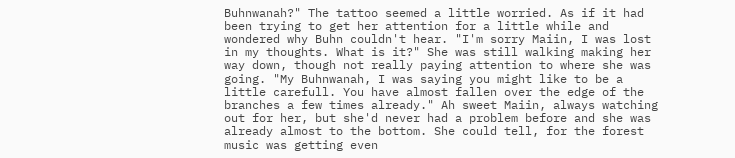Buhnwanah?" The tattoo seemed a little worried. As if it had been trying to get her attention for a little while and wondered why Buhn couldn't hear. "I'm sorry Maiin, I was lost in my thoughts. What is it?" She was still walking making her way down, though not really paying attention to where she was going. "My Buhnwanah, I was saying you might like to be a little carefull. You have almost fallen over the edge of the branches a few times already." Ah sweet Maiin, always watching out for her, but she'd never had a problem before and she was already almost to the bottom. She could tell, for the forest music was getting even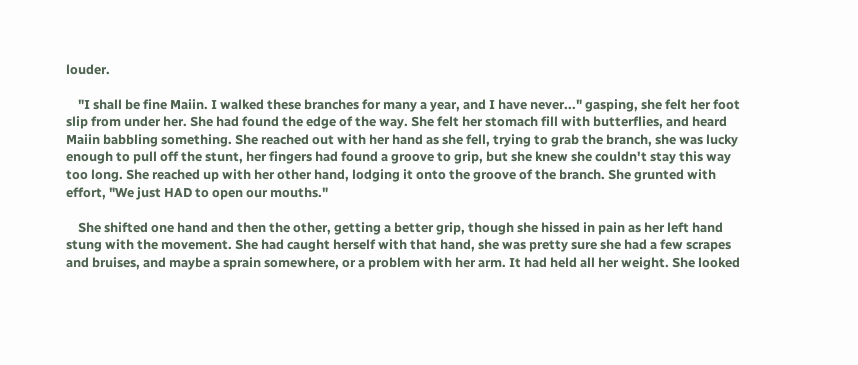louder.

    "I shall be fine Maiin. I walked these branches for many a year, and I have never..." gasping, she felt her foot slip from under her. She had found the edge of the way. She felt her stomach fill with butterflies, and heard Maiin babbling something. She reached out with her hand as she fell, trying to grab the branch, she was lucky enough to pull off the stunt, her fingers had found a groove to grip, but she knew she couldn't stay this way too long. She reached up with her other hand, lodging it onto the groove of the branch. She grunted with effort, "We just HAD to open our mouths."

    She shifted one hand and then the other, getting a better grip, though she hissed in pain as her left hand stung with the movement. She had caught herself with that hand, she was pretty sure she had a few scrapes and bruises, and maybe a sprain somewhere, or a problem with her arm. It had held all her weight. She looked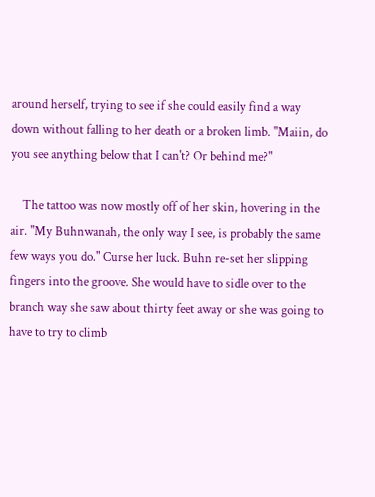around herself, trying to see if she could easily find a way down without falling to her death or a broken limb. "Maiin, do you see anything below that I can't? Or behind me?"

    The tattoo was now mostly off of her skin, hovering in the air. "My Buhnwanah, the only way I see, is probably the same few ways you do." Curse her luck. Buhn re-set her slipping fingers into the groove. She would have to sidle over to the branch way she saw about thirty feet away or she was going to have to try to climb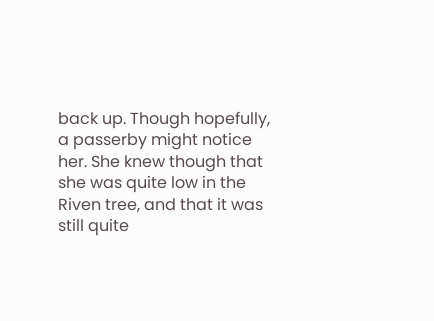back up. Though hopefully, a passerby might notice her. She knew though that she was quite low in the Riven tree, and that it was still quite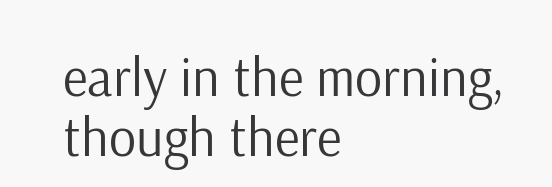early in the morning, though there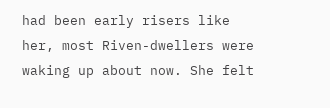had been early risers like her, most Riven-dwellers were waking up about now. She felt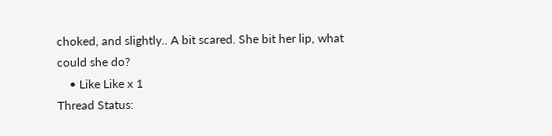choked, and slightly.. A bit scared. She bit her lip, what could she do?
    • Like Like x 1
Thread Status: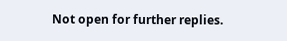Not open for further replies.